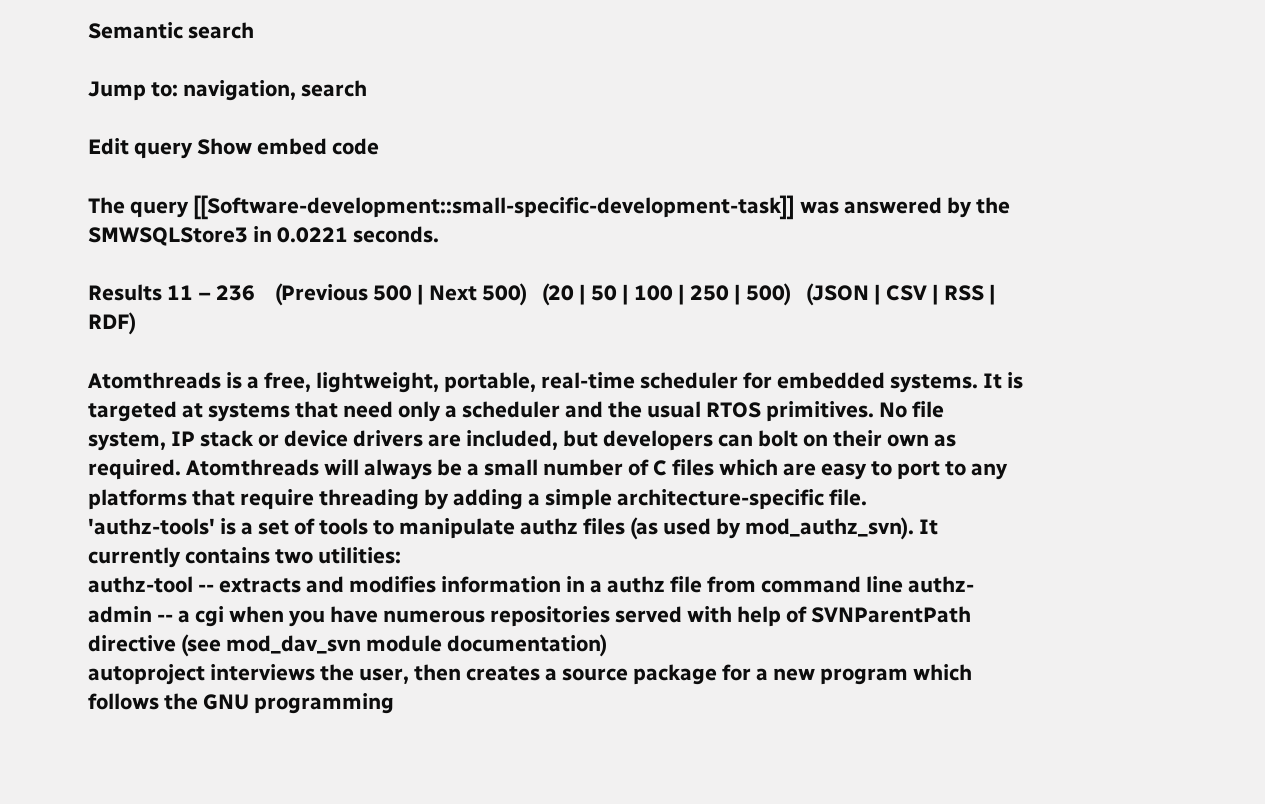Semantic search

Jump to: navigation, search

Edit query Show embed code

The query [[Software-development::small-specific-development-task]] was answered by the SMWSQLStore3 in 0.0221 seconds.

Results 11 – 236    (Previous 500 | Next 500)   (20 | 50 | 100 | 250 | 500)   (JSON | CSV | RSS | RDF)

Atomthreads is a free, lightweight, portable, real-time scheduler for embedded systems. It is targeted at systems that need only a scheduler and the usual RTOS primitives. No file system, IP stack or device drivers are included, but developers can bolt on their own as required. Atomthreads will always be a small number of C files which are easy to port to any platforms that require threading by adding a simple architecture-specific file.
'authz-tools' is a set of tools to manipulate authz files (as used by mod_authz_svn). It currently contains two utilities:
authz-tool -- extracts and modifies information in a authz file from command line authz-admin -- a cgi when you have numerous repositories served with help of SVNParentPath directive (see mod_dav_svn module documentation)
autoproject interviews the user, then creates a source package for a new program which follows the GNU programming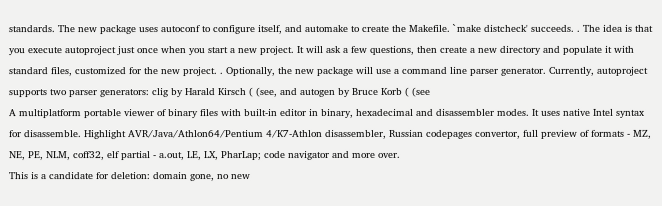standards. The new package uses autoconf to configure itself, and automake to create the Makefile. `make distcheck' succeeds. . The idea is that you execute autoproject just once when you start a new project. It will ask a few questions, then create a new directory and populate it with standard files, customized for the new project. . Optionally, the new package will use a command line parser generator. Currently, autoproject supports two parser generators: clig by Harald Kirsch ( (see, and autogen by Bruce Korb ( (see
A multiplatform portable viewer of binary files with built-in editor in binary, hexadecimal and disassembler modes. It uses native Intel syntax for disassemble. Highlight AVR/Java/Athlon64/Pentium 4/K7-Athlon disassembler, Russian codepages convertor, full preview of formats - MZ, NE, PE, NLM, coff32, elf partial - a.out, LE, LX, PharLap; code navigator and more over.
This is a candidate for deletion: domain gone, no new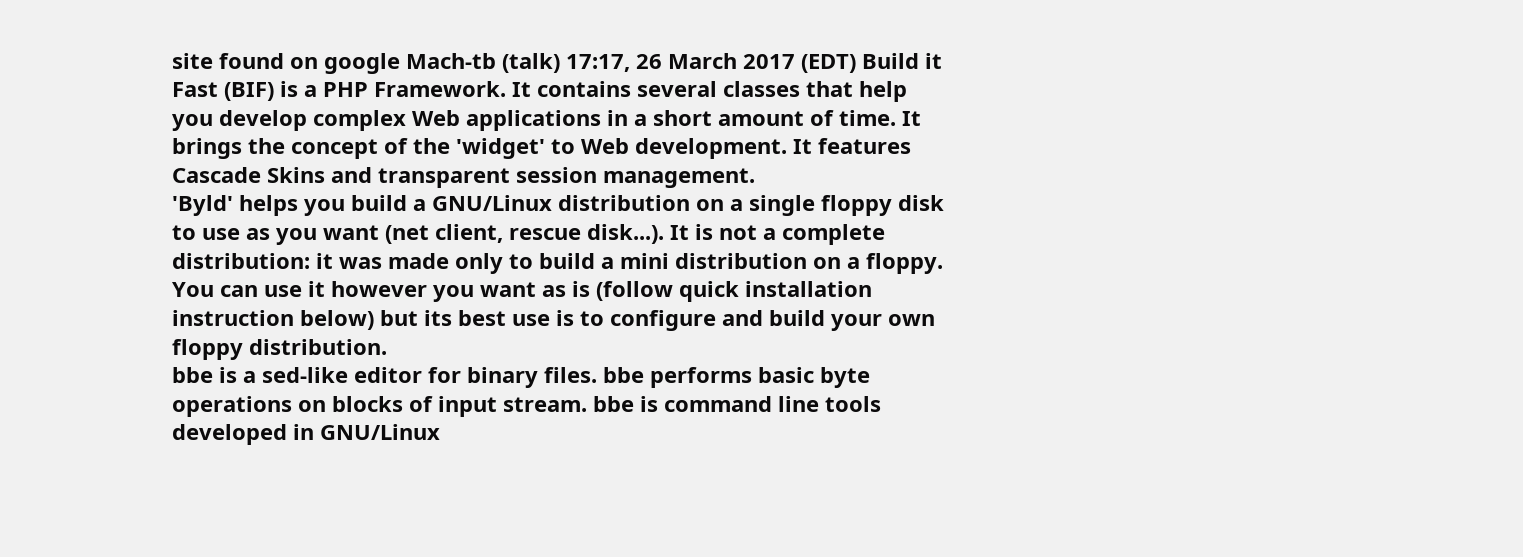site found on google Mach-tb (talk) 17:17, 26 March 2017 (EDT) Build it Fast (BIF) is a PHP Framework. It contains several classes that help you develop complex Web applications in a short amount of time. It brings the concept of the 'widget' to Web development. It features Cascade Skins and transparent session management.
'Byld' helps you build a GNU/Linux distribution on a single floppy disk to use as you want (net client, rescue disk...). It is not a complete distribution: it was made only to build a mini distribution on a floppy. You can use it however you want as is (follow quick installation instruction below) but its best use is to configure and build your own floppy distribution.
bbe is a sed-like editor for binary files. bbe performs basic byte operations on blocks of input stream. bbe is command line tools developed in GNU/Linux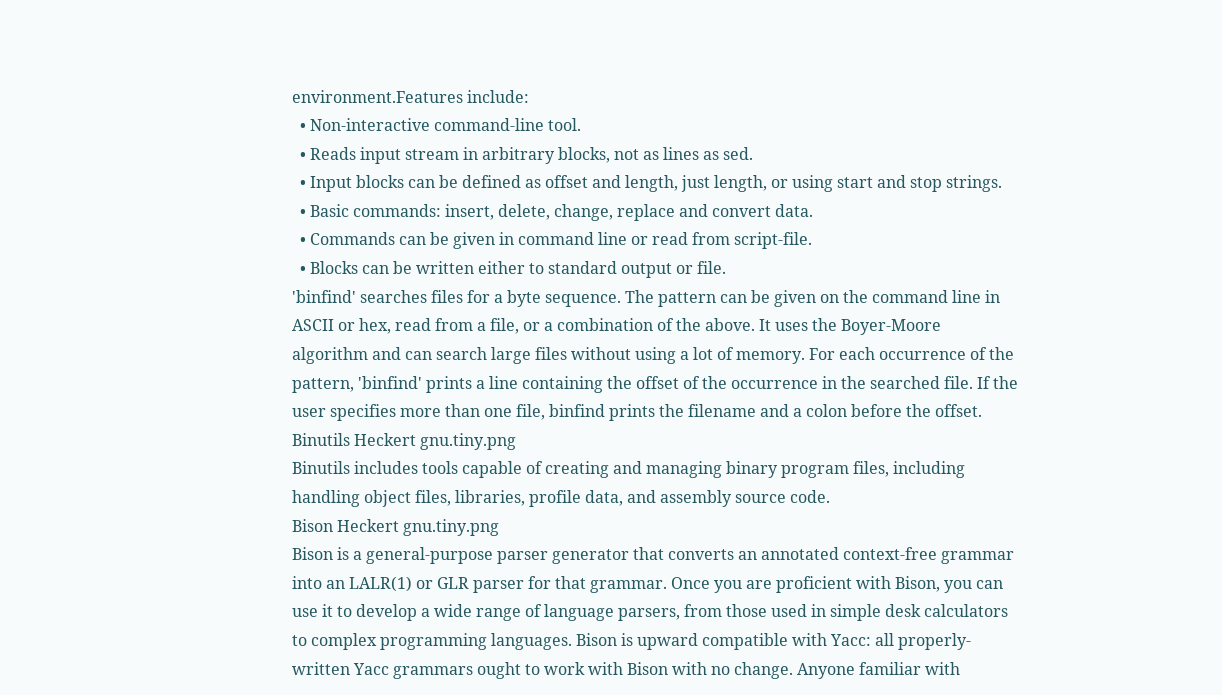environment.Features include:
  • Non-interactive command-line tool.
  • Reads input stream in arbitrary blocks, not as lines as sed.
  • Input blocks can be defined as offset and length, just length, or using start and stop strings.
  • Basic commands: insert, delete, change, replace and convert data.
  • Commands can be given in command line or read from script-file.
  • Blocks can be written either to standard output or file.
'binfind' searches files for a byte sequence. The pattern can be given on the command line in ASCII or hex, read from a file, or a combination of the above. It uses the Boyer-Moore algorithm and can search large files without using a lot of memory. For each occurrence of the pattern, 'binfind' prints a line containing the offset of the occurrence in the searched file. If the user specifies more than one file, binfind prints the filename and a colon before the offset.
Binutils Heckert gnu.tiny.png
Binutils includes tools capable of creating and managing binary program files, including handling object files, libraries, profile data, and assembly source code.
Bison Heckert gnu.tiny.png
Bison is a general-purpose parser generator that converts an annotated context-free grammar into an LALR(1) or GLR parser for that grammar. Once you are proficient with Bison, you can use it to develop a wide range of language parsers, from those used in simple desk calculators to complex programming languages. Bison is upward compatible with Yacc: all properly-written Yacc grammars ought to work with Bison with no change. Anyone familiar with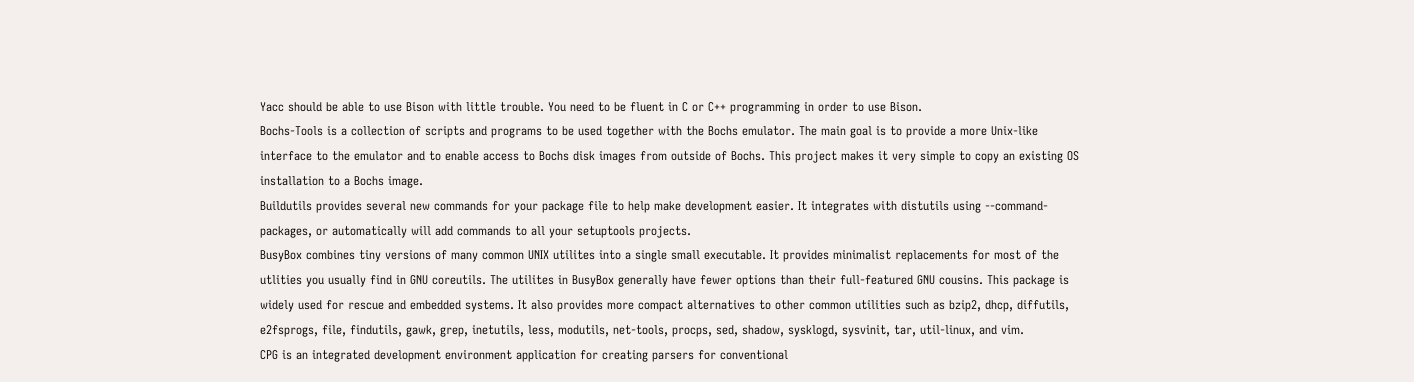Yacc should be able to use Bison with little trouble. You need to be fluent in C or C++ programming in order to use Bison.
Bochs-Tools is a collection of scripts and programs to be used together with the Bochs emulator. The main goal is to provide a more Unix-like interface to the emulator and to enable access to Bochs disk images from outside of Bochs. This project makes it very simple to copy an existing OS installation to a Bochs image.
Buildutils provides several new commands for your package file to help make development easier. It integrates with distutils using --command-packages, or automatically will add commands to all your setuptools projects.
BusyBox combines tiny versions of many common UNIX utilites into a single small executable. It provides minimalist replacements for most of the utlities you usually find in GNU coreutils. The utilites in BusyBox generally have fewer options than their full-featured GNU cousins. This package is widely used for rescue and embedded systems. It also provides more compact alternatives to other common utilities such as bzip2, dhcp, diffutils, e2fsprogs, file, findutils, gawk, grep, inetutils, less, modutils, net-tools, procps, sed, shadow, sysklogd, sysvinit, tar, util-linux, and vim.
CPG is an integrated development environment application for creating parsers for conventional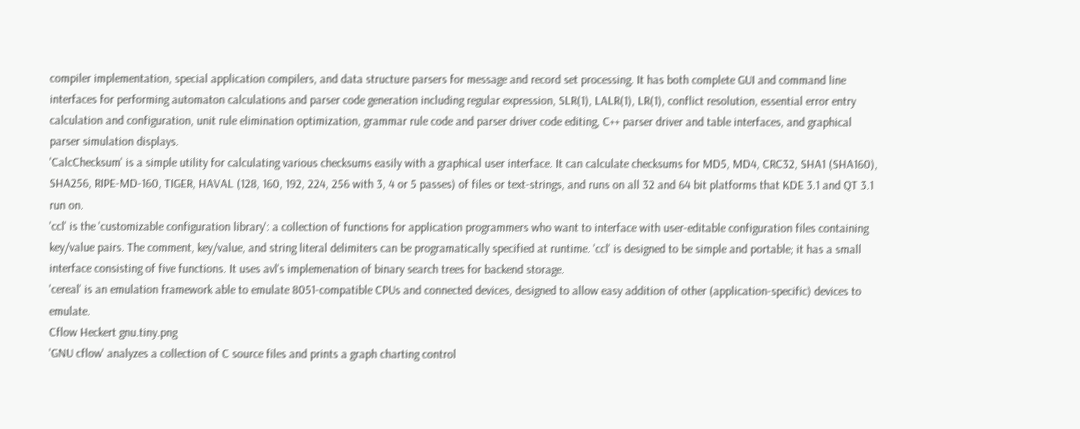compiler implementation, special application compilers, and data structure parsers for message and record set processing. It has both complete GUI and command line interfaces for performing automaton calculations and parser code generation including regular expression, SLR(1), LALR(1), LR(1), conflict resolution, essential error entry calculation and configuration, unit rule elimination optimization, grammar rule code and parser driver code editing, C++ parser driver and table interfaces, and graphical parser simulation displays.
'CalcChecksum' is a simple utility for calculating various checksums easily with a graphical user interface. It can calculate checksums for MD5, MD4, CRC32, SHA1 (SHA160), SHA256, RIPE-MD-160, TIGER, HAVAL (128, 160, 192, 224, 256 with 3, 4 or 5 passes) of files or text-strings, and runs on all 32 and 64 bit platforms that KDE 3.1 and QT 3.1 run on.
'ccl' is the 'customizable configuration library': a collection of functions for application programmers who want to interface with user-editable configuration files containing key/value pairs. The comment, key/value, and string literal delimiters can be programatically specified at runtime. 'ccl' is designed to be simple and portable; it has a small interface consisting of five functions. It uses avl's implemenation of binary search trees for backend storage.
'cereal' is an emulation framework able to emulate 8051-compatible CPUs and connected devices, designed to allow easy addition of other (application-specific) devices to emulate.
Cflow Heckert gnu.tiny.png
'GNU cflow' analyzes a collection of C source files and prints a graph charting control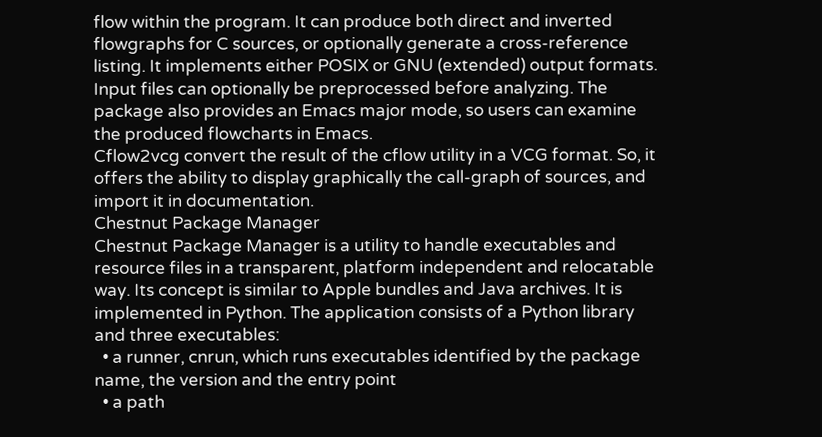flow within the program. It can produce both direct and inverted flowgraphs for C sources, or optionally generate a cross-reference listing. It implements either POSIX or GNU (extended) output formats. Input files can optionally be preprocessed before analyzing. The package also provides an Emacs major mode, so users can examine the produced flowcharts in Emacs.
Cflow2vcg convert the result of the cflow utility in a VCG format. So, it offers the ability to display graphically the call-graph of sources, and import it in documentation.
Chestnut Package Manager
Chestnut Package Manager is a utility to handle executables and resource files in a transparent, platform independent and relocatable way. Its concept is similar to Apple bundles and Java archives. It is implemented in Python. The application consists of a Python library and three executables:
  • a runner, cnrun, which runs executables identified by the package name, the version and the entry point
  • a path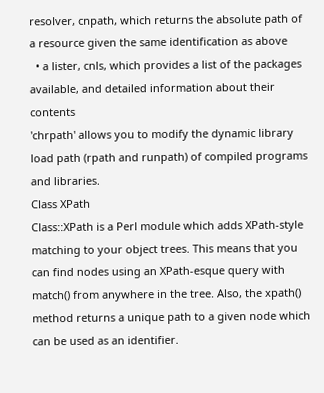resolver, cnpath, which returns the absolute path of a resource given the same identification as above
  • a lister, cnls, which provides a list of the packages available, and detailed information about their contents
'chrpath' allows you to modify the dynamic library load path (rpath and runpath) of compiled programs and libraries.
Class XPath
Class::XPath is a Perl module which adds XPath-style matching to your object trees. This means that you can find nodes using an XPath-esque query with match() from anywhere in the tree. Also, the xpath() method returns a unique path to a given node which can be used as an identifier.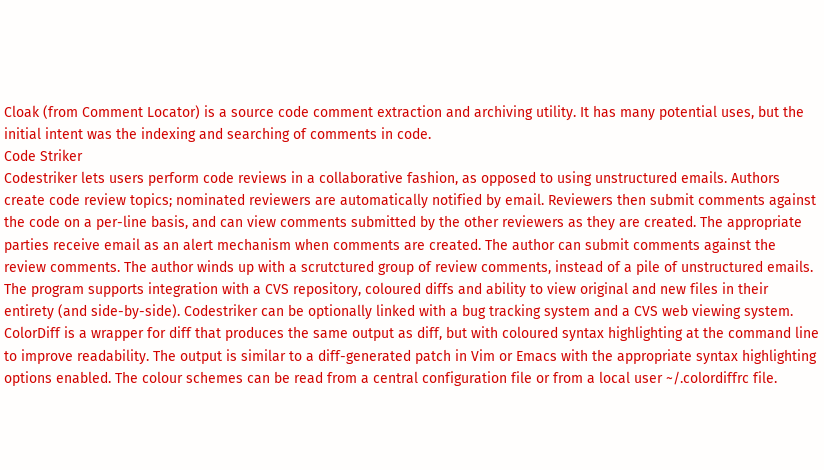Cloak (from Comment Locator) is a source code comment extraction and archiving utility. It has many potential uses, but the initial intent was the indexing and searching of comments in code.
Code Striker
Codestriker lets users perform code reviews in a collaborative fashion, as opposed to using unstructured emails. Authors create code review topics; nominated reviewers are automatically notified by email. Reviewers then submit comments against the code on a per-line basis, and can view comments submitted by the other reviewers as they are created. The appropriate parties receive email as an alert mechanism when comments are created. The author can submit comments against the review comments. The author winds up with a scrutctured group of review comments, instead of a pile of unstructured emails. The program supports integration with a CVS repository, coloured diffs and ability to view original and new files in their entirety (and side-by-side). Codestriker can be optionally linked with a bug tracking system and a CVS web viewing system.
ColorDiff is a wrapper for diff that produces the same output as diff, but with coloured syntax highlighting at the command line to improve readability. The output is similar to a diff-generated patch in Vim or Emacs with the appropriate syntax highlighting options enabled. The colour schemes can be read from a central configuration file or from a local user ~/.colordiffrc file.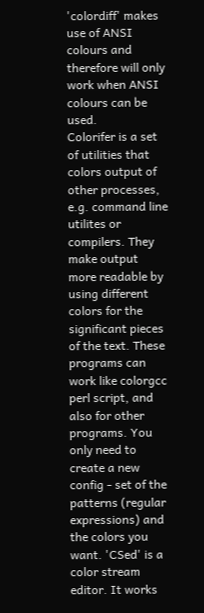'colordiff' makes use of ANSI colours and therefore will only work when ANSI colours can be used.
Colorifer is a set of utilities that colors output of other processes, e.g. command line utilites or compilers. They make output more readable by using different colors for the significant pieces of the text. These programs can work like colorgcc perl script, and also for other programs. You only need to create a new config - set of the patterns (regular expressions) and the colors you want. 'CSed' is a color stream editor. It works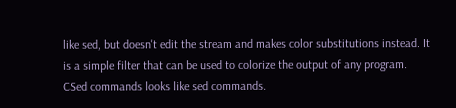like sed, but doesn't edit the stream and makes color substitutions instead. It is a simple filter that can be used to colorize the output of any program. CSed commands looks like sed commands.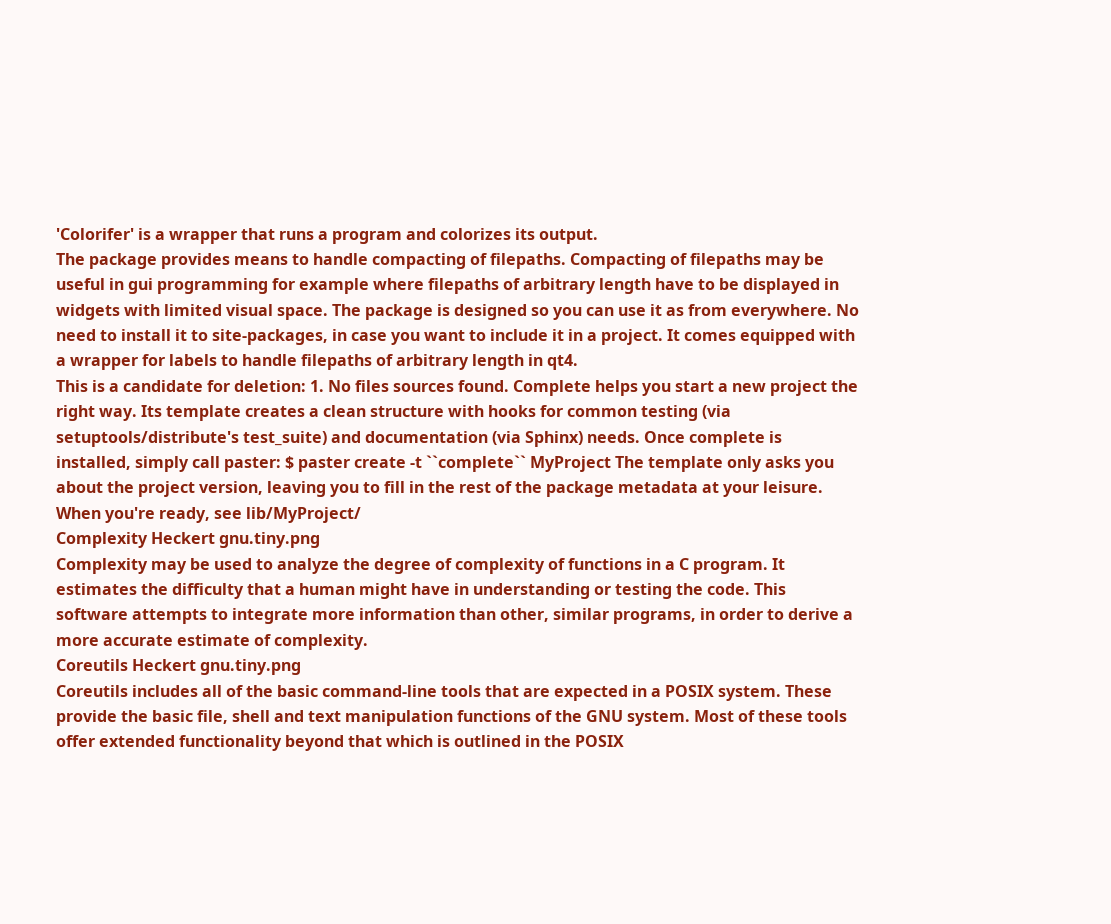'Colorifer' is a wrapper that runs a program and colorizes its output.
The package provides means to handle compacting of filepaths. Compacting of filepaths may be useful in gui programming for example where filepaths of arbitrary length have to be displayed in widgets with limited visual space. The package is designed so you can use it as from everywhere. No need to install it to site-packages, in case you want to include it in a project. It comes equipped with a wrapper for labels to handle filepaths of arbitrary length in qt4.
This is a candidate for deletion: 1. No files sources found. Complete helps you start a new project the right way. Its template creates a clean structure with hooks for common testing (via setuptools/distribute's test_suite) and documentation (via Sphinx) needs. Once complete is installed, simply call paster: $ paster create -t ``complete`` MyProject The template only asks you about the project version, leaving you to fill in the rest of the package metadata at your leisure. When you're ready, see lib/MyProject/
Complexity Heckert gnu.tiny.png
Complexity may be used to analyze the degree of complexity of functions in a C program. It estimates the difficulty that a human might have in understanding or testing the code. This software attempts to integrate more information than other, similar programs, in order to derive a more accurate estimate of complexity.
Coreutils Heckert gnu.tiny.png
Coreutils includes all of the basic command-line tools that are expected in a POSIX system. These provide the basic file, shell and text manipulation functions of the GNU system. Most of these tools offer extended functionality beyond that which is outlined in the POSIX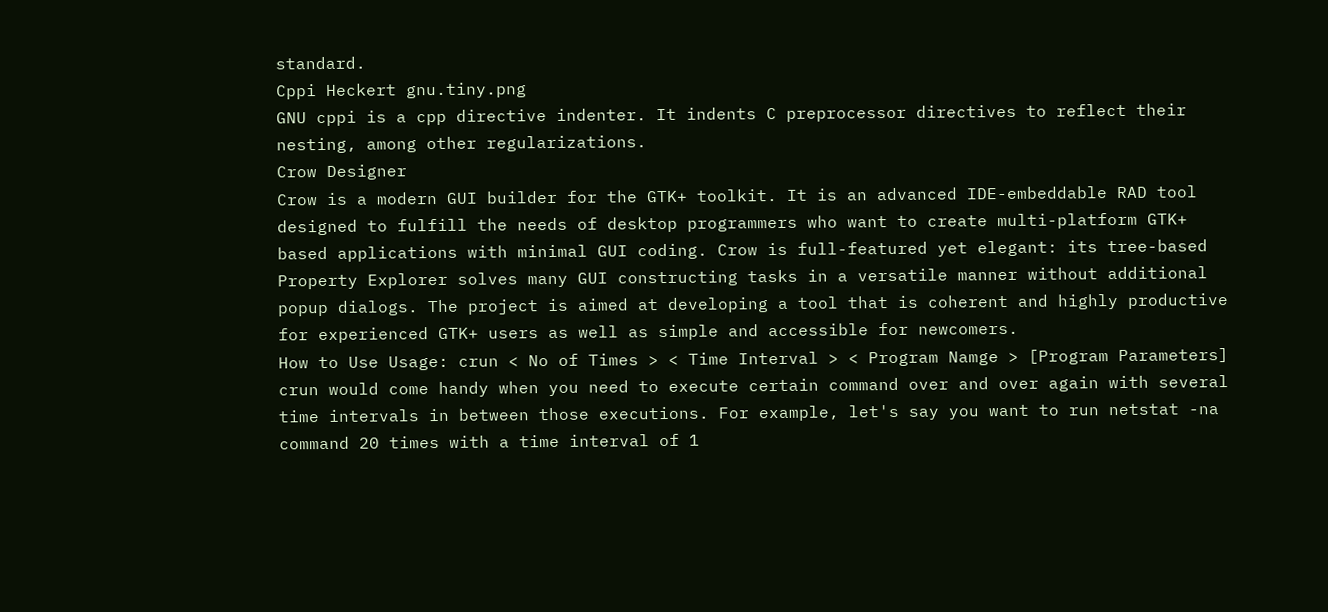standard.
Cppi Heckert gnu.tiny.png
GNU cppi is a cpp directive indenter. It indents C preprocessor directives to reflect their nesting, among other regularizations.
Crow Designer
Crow is a modern GUI builder for the GTK+ toolkit. It is an advanced IDE-embeddable RAD tool designed to fulfill the needs of desktop programmers who want to create multi-platform GTK+ based applications with minimal GUI coding. Crow is full-featured yet elegant: its tree-based Property Explorer solves many GUI constructing tasks in a versatile manner without additional popup dialogs. The project is aimed at developing a tool that is coherent and highly productive for experienced GTK+ users as well as simple and accessible for newcomers.
How to Use Usage: crun < No of Times > < Time Interval > < Program Namge > [Program Parameters] crun would come handy when you need to execute certain command over and over again with several time intervals in between those executions. For example, let's say you want to run netstat -na command 20 times with a time interval of 1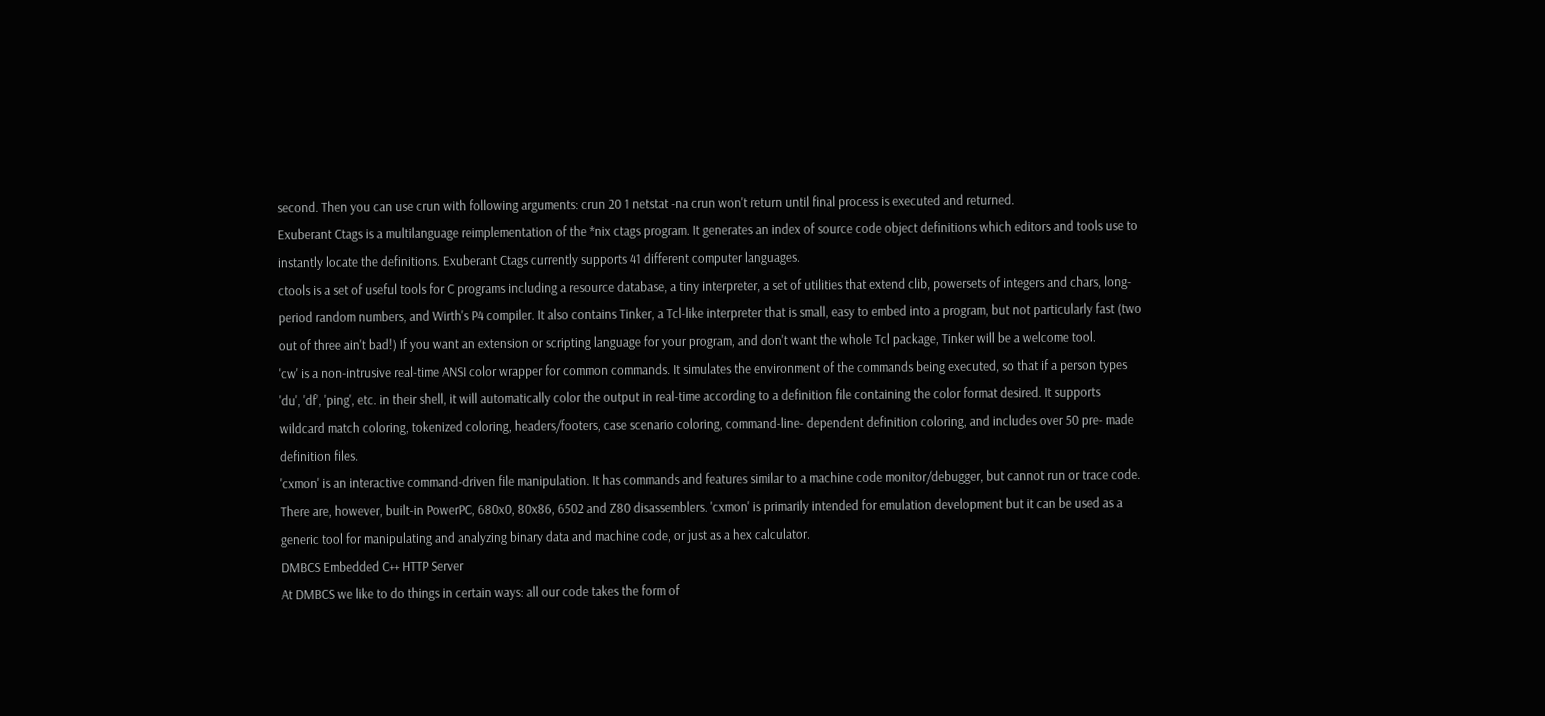second. Then you can use crun with following arguments: crun 20 1 netstat -na crun won't return until final process is executed and returned.
Exuberant Ctags is a multilanguage reimplementation of the *nix ctags program. It generates an index of source code object definitions which editors and tools use to instantly locate the definitions. Exuberant Ctags currently supports 41 different computer languages.
ctools is a set of useful tools for C programs including a resource database, a tiny interpreter, a set of utilities that extend clib, powersets of integers and chars, long-period random numbers, and Wirth's P4 compiler. It also contains Tinker, a Tcl-like interpreter that is small, easy to embed into a program, but not particularly fast (two out of three ain't bad!) If you want an extension or scripting language for your program, and don't want the whole Tcl package, Tinker will be a welcome tool.
'cw' is a non-intrusive real-time ANSI color wrapper for common commands. It simulates the environment of the commands being executed, so that if a person types 'du', 'df', 'ping', etc. in their shell, it will automatically color the output in real-time according to a definition file containing the color format desired. It supports wildcard match coloring, tokenized coloring, headers/footers, case scenario coloring, command-line- dependent definition coloring, and includes over 50 pre- made definition files.
'cxmon' is an interactive command-driven file manipulation. It has commands and features similar to a machine code monitor/debugger, but cannot run or trace code. There are, however, built-in PowerPC, 680x0, 80x86, 6502 and Z80 disassemblers. 'cxmon' is primarily intended for emulation development but it can be used as a generic tool for manipulating and analyzing binary data and machine code, or just as a hex calculator.
DMBCS Embedded C++ HTTP Server
At DMBCS we like to do things in certain ways: all our code takes the form of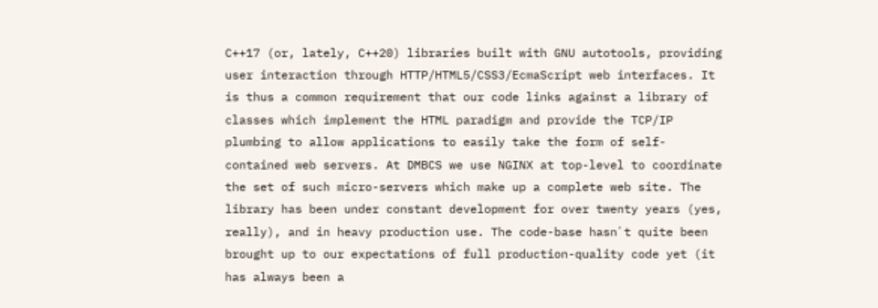C++17 (or, lately, C++20) libraries built with GNU autotools, providing user interaction through HTTP/HTML5/CSS3/EcmaScript web interfaces. It is thus a common requirement that our code links against a library of classes which implement the HTML paradigm and provide the TCP/IP plumbing to allow applications to easily take the form of self-contained web servers. At DMBCS we use NGINX at top-level to coordinate the set of such micro-servers which make up a complete web site. The library has been under constant development for over twenty years (yes, really), and in heavy production use. The code-base hasnʼt quite been brought up to our expectations of full production-quality code yet (it has always been a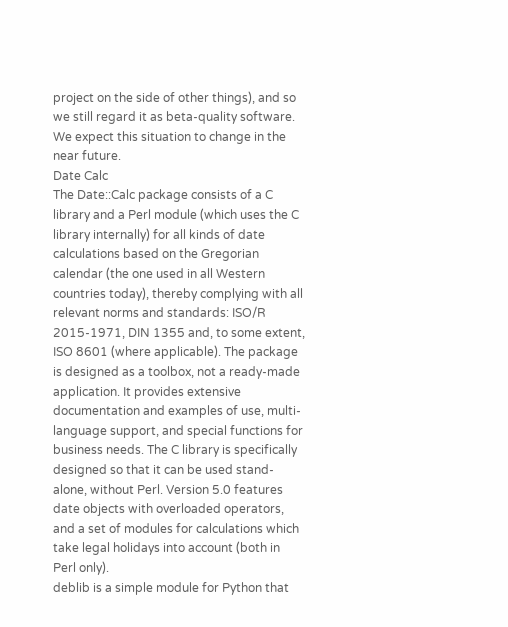project on the side of other things), and so we still regard it as beta-quality software. We expect this situation to change in the near future.
Date Calc
The Date::Calc package consists of a C library and a Perl module (which uses the C library internally) for all kinds of date calculations based on the Gregorian calendar (the one used in all Western countries today), thereby complying with all relevant norms and standards: ISO/R 2015-1971, DIN 1355 and, to some extent, ISO 8601 (where applicable). The package is designed as a toolbox, not a ready-made application. It provides extensive documentation and examples of use, multi-language support, and special functions for business needs. The C library is specifically designed so that it can be used stand-alone, without Perl. Version 5.0 features date objects with overloaded operators, and a set of modules for calculations which take legal holidays into account (both in Perl only).
deblib is a simple module for Python that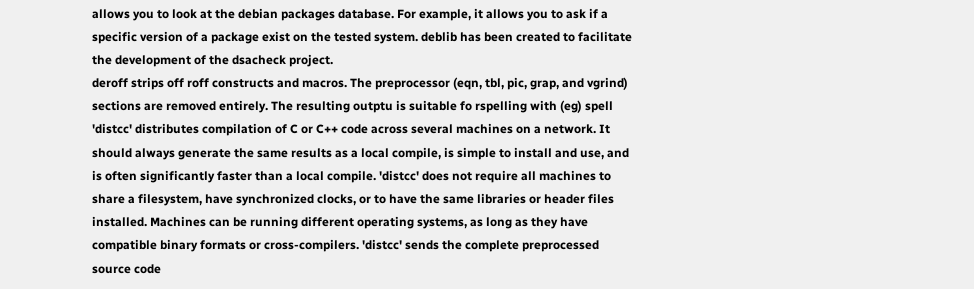allows you to look at the debian packages database. For example, it allows you to ask if a specific version of a package exist on the tested system. deblib has been created to facilitate the development of the dsacheck project.
deroff strips off roff constructs and macros. The preprocessor (eqn, tbl, pic, grap, and vgrind) sections are removed entirely. The resulting outptu is suitable fo rspelling with (eg) spell
'distcc' distributes compilation of C or C++ code across several machines on a network. It should always generate the same results as a local compile, is simple to install and use, and is often significantly faster than a local compile. 'distcc' does not require all machines to share a filesystem, have synchronized clocks, or to have the same libraries or header files installed. Machines can be running different operating systems, as long as they have compatible binary formats or cross-compilers. 'distcc' sends the complete preprocessed source code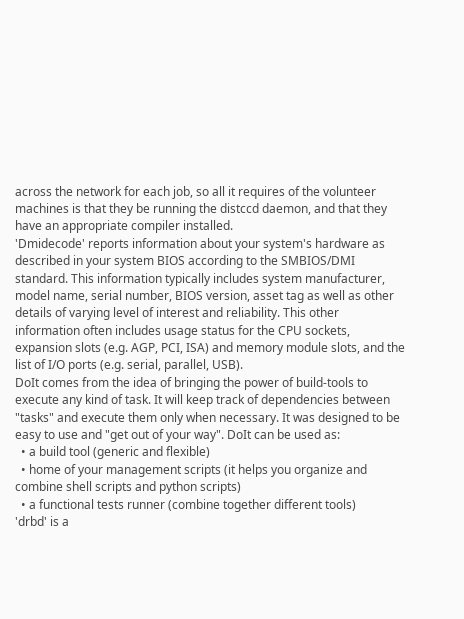across the network for each job, so all it requires of the volunteer machines is that they be running the distccd daemon, and that they have an appropriate compiler installed.
'Dmidecode' reports information about your system's hardware as described in your system BIOS according to the SMBIOS/DMI standard. This information typically includes system manufacturer, model name, serial number, BIOS version, asset tag as well as other details of varying level of interest and reliability. This other information often includes usage status for the CPU sockets, expansion slots (e.g. AGP, PCI, ISA) and memory module slots, and the list of I/O ports (e.g. serial, parallel, USB).
DoIt comes from the idea of bringing the power of build-tools to execute any kind of task. It will keep track of dependencies between "tasks" and execute them only when necessary. It was designed to be easy to use and "get out of your way". DoIt can be used as:
  • a build tool (generic and flexible)
  • home of your management scripts (it helps you organize and combine shell scripts and python scripts)
  • a functional tests runner (combine together different tools)
'drbd' is a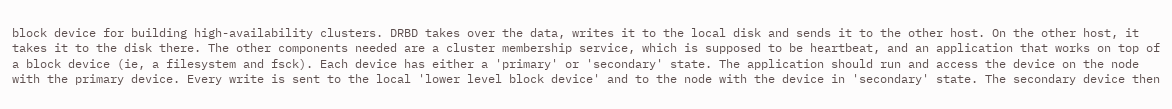block device for building high-availability clusters. DRBD takes over the data, writes it to the local disk and sends it to the other host. On the other host, it takes it to the disk there. The other components needed are a cluster membership service, which is supposed to be heartbeat, and an application that works on top of a block device (ie, a filesystem and fsck). Each device has either a 'primary' or 'secondary' state. The application should run and access the device on the node with the primary device. Every write is sent to the local 'lower level block device' and to the node with the device in 'secondary' state. The secondary device then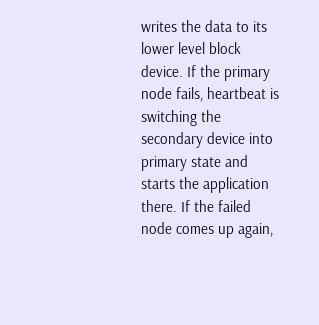writes the data to its lower level block device. If the primary node fails, heartbeat is switching the secondary device into primary state and starts the application there. If the failed node comes up again,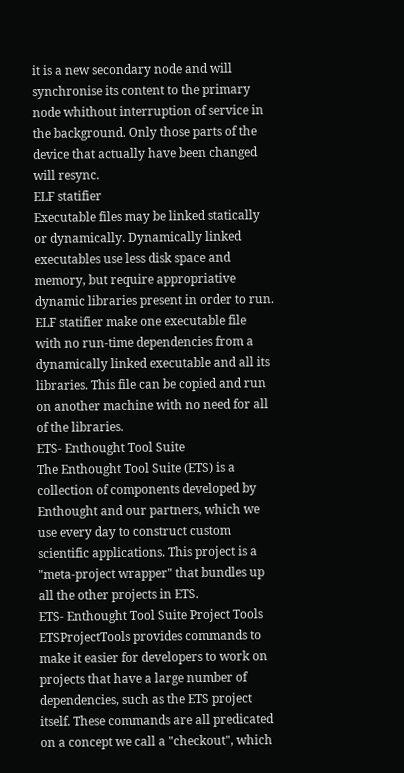it is a new secondary node and will synchronise its content to the primary node whithout interruption of service in the background. Only those parts of the device that actually have been changed will resync.
ELF statifier
Executable files may be linked statically or dynamically. Dynamically linked executables use less disk space and memory, but require appropriative dynamic libraries present in order to run. ELF statifier make one executable file with no run-time dependencies from a dynamically linked executable and all its libraries. This file can be copied and run on another machine with no need for all of the libraries.
ETS- Enthought Tool Suite
The Enthought Tool Suite (ETS) is a collection of components developed by Enthought and our partners, which we use every day to construct custom scientific applications. This project is a "meta-project wrapper" that bundles up all the other projects in ETS.
ETS- Enthought Tool Suite Project Tools
ETSProjectTools provides commands to make it easier for developers to work on projects that have a large number of dependencies, such as the ETS project itself. These commands are all predicated on a concept we call a "checkout", which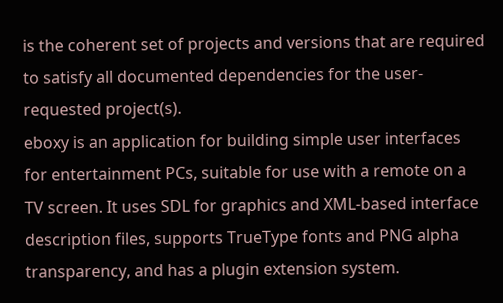is the coherent set of projects and versions that are required to satisfy all documented dependencies for the user-requested project(s).
eboxy is an application for building simple user interfaces for entertainment PCs, suitable for use with a remote on a TV screen. It uses SDL for graphics and XML-based interface description files, supports TrueType fonts and PNG alpha transparency, and has a plugin extension system.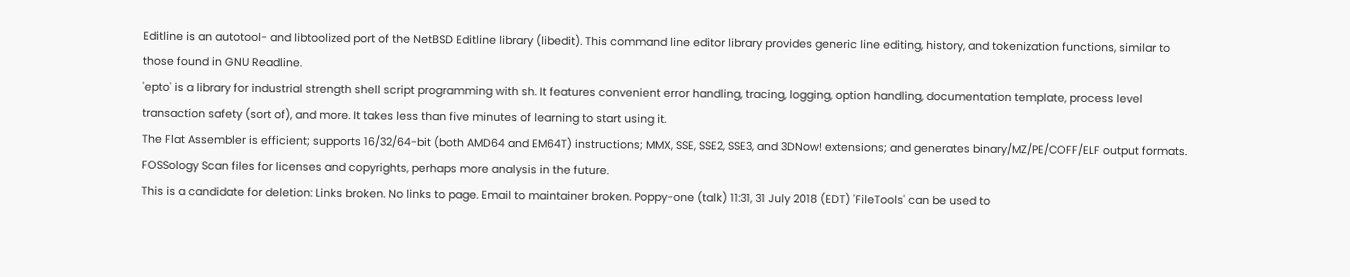Editline is an autotool- and libtoolized port of the NetBSD Editline library (libedit). This command line editor library provides generic line editing, history, and tokenization functions, similar to those found in GNU Readline.
'epto' is a library for industrial strength shell script programming with sh. It features convenient error handling, tracing, logging, option handling, documentation template, process level transaction safety (sort of), and more. It takes less than five minutes of learning to start using it.
The Flat Assembler is efficient; supports 16/32/64-bit (both AMD64 and EM64T) instructions; MMX, SSE, SSE2, SSE3, and 3DNow! extensions; and generates binary/MZ/PE/COFF/ELF output formats.
FOSSology Scan files for licenses and copyrights, perhaps more analysis in the future.
This is a candidate for deletion: Links broken. No links to page. Email to maintainer broken. Poppy-one (talk) 11:31, 31 July 2018 (EDT) 'FileTools' can be used to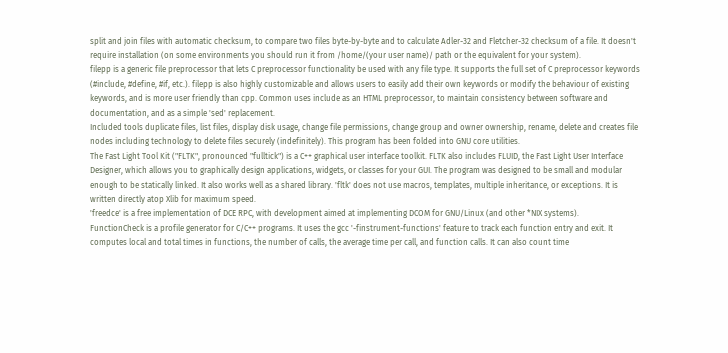split and join files with automatic checksum, to compare two files byte-by-byte and to calculate Adler-32 and Fletcher-32 checksum of a file. It doesn't require installation (on some environments you should run it from /home/(your user name)/ path or the equivalent for your system).
filepp is a generic file preprocessor that lets C preprocessor functionality be used with any file type. It supports the full set of C preprocessor keywords (#include, #define, #if, etc.). filepp is also highly customizable and allows users to easily add their own keywords or modify the behaviour of existing keywords, and is more user friendly than cpp. Common uses include as an HTML preprocessor, to maintain consistency between software and documentation, and as a simple 'sed' replacement.
Included tools duplicate files, list files, display disk usage, change file permissions, change group and owner ownership, rename, delete and creates file nodes including technology to delete files securely (indefinitely). This program has been folded into GNU core utilities.
The Fast Light Tool Kit ("FLTK", pronounced "fulltick") is a C++ graphical user interface toolkit. FLTK also includes FLUID, the Fast Light User Interface Designer, which allows you to graphically design applications, widgets, or classes for your GUI. The program was designed to be small and modular enough to be statically linked. It also works well as a shared library. 'fltk' does not use macros, templates, multiple inheritance, or exceptions. It is written directly atop Xlib for maximum speed.
'freedce' is a free implementation of DCE RPC, with development aimed at implementing DCOM for GNU/Linux (and other *NIX systems).
FunctionCheck is a profile generator for C/C++ programs. It uses the gcc '-finstrument-functions' feature to track each function entry and exit. It computes local and total times in functions, the number of calls, the average time per call, and function calls. It can also count time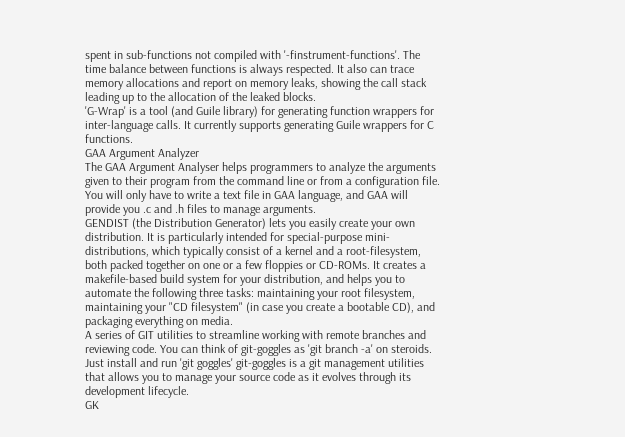spent in sub-functions not compiled with '-finstrument-functions'. The time balance between functions is always respected. It also can trace memory allocations and report on memory leaks, showing the call stack leading up to the allocation of the leaked blocks.
'G-Wrap' is a tool (and Guile library) for generating function wrappers for inter-language calls. It currently supports generating Guile wrappers for C functions.
GAA Argument Analyzer
The GAA Argument Analyser helps programmers to analyze the arguments given to their program from the command line or from a configuration file. You will only have to write a text file in GAA language, and GAA will provide you .c and .h files to manage arguments.
GENDIST (the Distribution Generator) lets you easily create your own distribution. It is particularly intended for special-purpose mini-distributions, which typically consist of a kernel and a root-filesystem, both packed together on one or a few floppies or CD-ROMs. It creates a makefile-based build system for your distribution, and helps you to automate the following three tasks: maintaining your root filesystem, maintaining your "CD filesystem" (in case you create a bootable CD), and packaging everything on media.
A series of GIT utilities to streamline working with remote branches and reviewing code. You can think of git-goggles as 'git branch -a' on steroids. Just install and run 'git goggles' git-goggles is a git management utilities that allows you to manage your source code as it evolves through its development lifecycle.
GK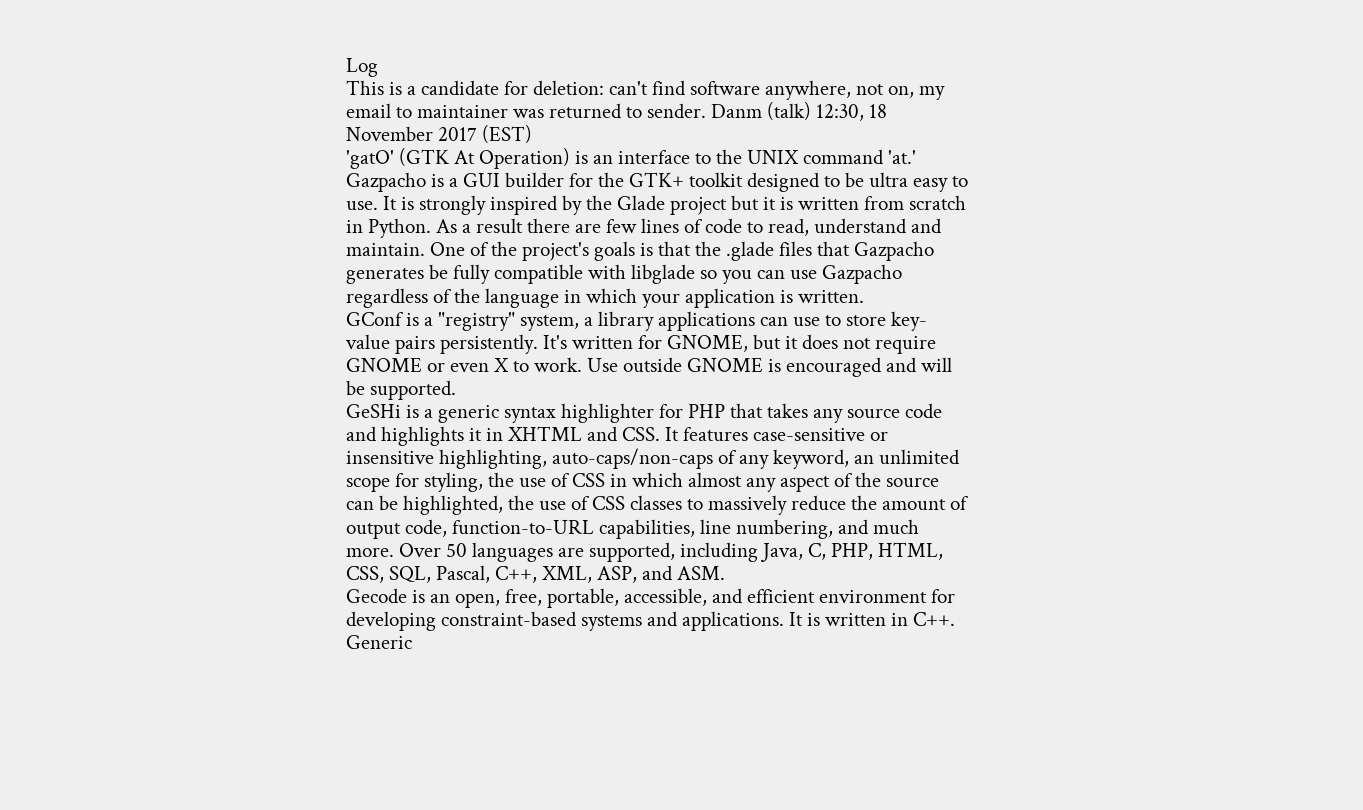Log
This is a candidate for deletion: can't find software anywhere, not on, my email to maintainer was returned to sender. Danm (talk) 12:30, 18 November 2017 (EST)
'gatO' (GTK At Operation) is an interface to the UNIX command 'at.'
Gazpacho is a GUI builder for the GTK+ toolkit designed to be ultra easy to use. It is strongly inspired by the Glade project but it is written from scratch in Python. As a result there are few lines of code to read, understand and maintain. One of the project's goals is that the .glade files that Gazpacho generates be fully compatible with libglade so you can use Gazpacho regardless of the language in which your application is written.
GConf is a "registry" system, a library applications can use to store key-value pairs persistently. It's written for GNOME, but it does not require GNOME or even X to work. Use outside GNOME is encouraged and will be supported.
GeSHi is a generic syntax highlighter for PHP that takes any source code and highlights it in XHTML and CSS. It features case-sensitive or insensitive highlighting, auto-caps/non-caps of any keyword, an unlimited scope for styling, the use of CSS in which almost any aspect of the source can be highlighted, the use of CSS classes to massively reduce the amount of output code, function-to-URL capabilities, line numbering, and much more. Over 50 languages are supported, including Java, C, PHP, HTML, CSS, SQL, Pascal, C++, XML, ASP, and ASM.
Gecode is an open, free, portable, accessible, and efficient environment for developing constraint-based systems and applications. It is written in C++.
Generic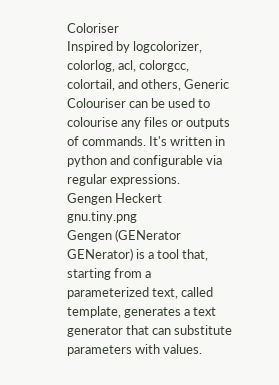Coloriser
Inspired by logcolorizer, colorlog, acl, colorgcc, colortail, and others, Generic Colouriser can be used to colourise any files or outputs of commands. It's written in python and configurable via regular expressions.
Gengen Heckert gnu.tiny.png
Gengen (GENerator GENerator) is a tool that, starting from a parameterized text, called template, generates a text generator that can substitute parameters with values.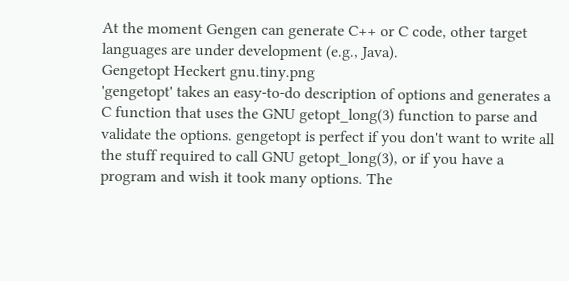At the moment Gengen can generate C++ or C code, other target languages are under development (e.g., Java).
Gengetopt Heckert gnu.tiny.png
'gengetopt' takes an easy-to-do description of options and generates a C function that uses the GNU getopt_long(3) function to parse and validate the options. gengetopt is perfect if you don't want to write all the stuff required to call GNU getopt_long(3), or if you have a program and wish it took many options. The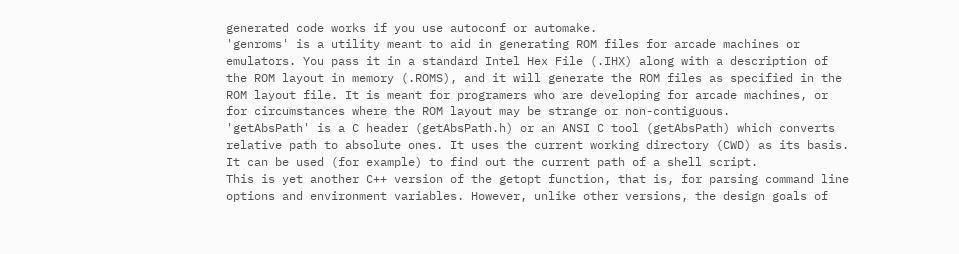generated code works if you use autoconf or automake.
'genroms' is a utility meant to aid in generating ROM files for arcade machines or emulators. You pass it in a standard Intel Hex File (.IHX) along with a description of the ROM layout in memory (.ROMS), and it will generate the ROM files as specified in the ROM layout file. It is meant for programers who are developing for arcade machines, or for circumstances where the ROM layout may be strange or non-contiguous.
'getAbsPath' is a C header (getAbsPath.h) or an ANSI C tool (getAbsPath) which converts relative path to absolute ones. It uses the current working directory (CWD) as its basis. It can be used (for example) to find out the current path of a shell script.
This is yet another C++ version of the getopt function, that is, for parsing command line options and environment variables. However, unlike other versions, the design goals of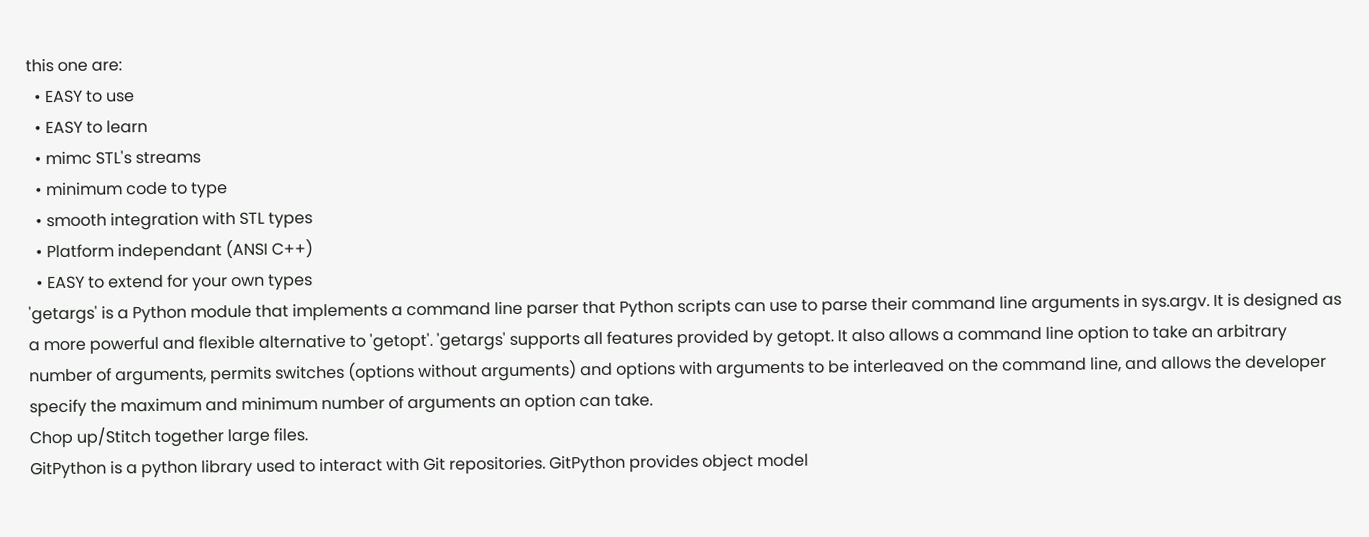this one are:
  • EASY to use
  • EASY to learn
  • mimc STL's streams
  • minimum code to type
  • smooth integration with STL types
  • Platform independant (ANSI C++)
  • EASY to extend for your own types
'getargs' is a Python module that implements a command line parser that Python scripts can use to parse their command line arguments in sys.argv. It is designed as a more powerful and flexible alternative to 'getopt'. 'getargs' supports all features provided by getopt. It also allows a command line option to take an arbitrary number of arguments, permits switches (options without arguments) and options with arguments to be interleaved on the command line, and allows the developer specify the maximum and minimum number of arguments an option can take.
Chop up/Stitch together large files.
GitPython is a python library used to interact with Git repositories. GitPython provides object model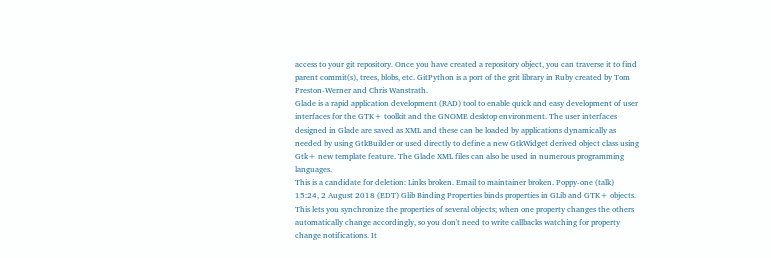access to your git repository. Once you have created a repository object, you can traverse it to find parent commit(s), trees, blobs, etc. GitPython is a port of the grit library in Ruby created by Tom Preston-Werner and Chris Wanstrath.
Glade is a rapid application development (RAD) tool to enable quick and easy development of user interfaces for the GTK+ toolkit and the GNOME desktop environment. The user interfaces designed in Glade are saved as XML and these can be loaded by applications dynamically as needed by using GtkBuilder or used directly to define a new GtkWidget derived object class using Gtk+ new template feature. The Glade XML files can also be used in numerous programming languages.
This is a candidate for deletion: Links broken. Email to maintainer broken. Poppy-one (talk) 15:24, 2 August 2018 (EDT) Glib Binding Properties binds properties in GLib and GTK+ objects. This lets you synchronize the properties of several objects; when one property changes the others automatically change accordingly, so you don't need to write callbacks watching for property change notifications. It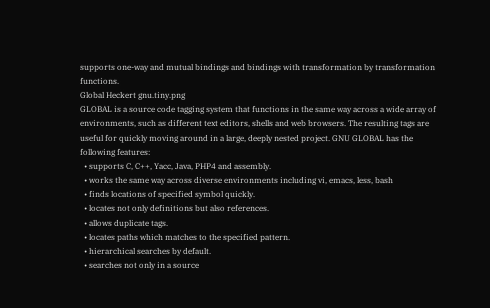supports one-way and mutual bindings and bindings with transformation by transformation functions.
Global Heckert gnu.tiny.png
GLOBAL is a source code tagging system that functions in the same way across a wide array of environments, such as different text editors, shells and web browsers. The resulting tags are useful for quickly moving around in a large, deeply nested project. GNU GLOBAL has the following features:
  • supports C, C++, Yacc, Java, PHP4 and assembly.
  • works the same way across diverse environments including vi, emacs, less, bash
  • finds locations of specified symbol quickly.
  • locates not only definitions but also references.
  • allows duplicate tags.
  • locates paths which matches to the specified pattern.
  • hierarchical searches by default.
  • searches not only in a source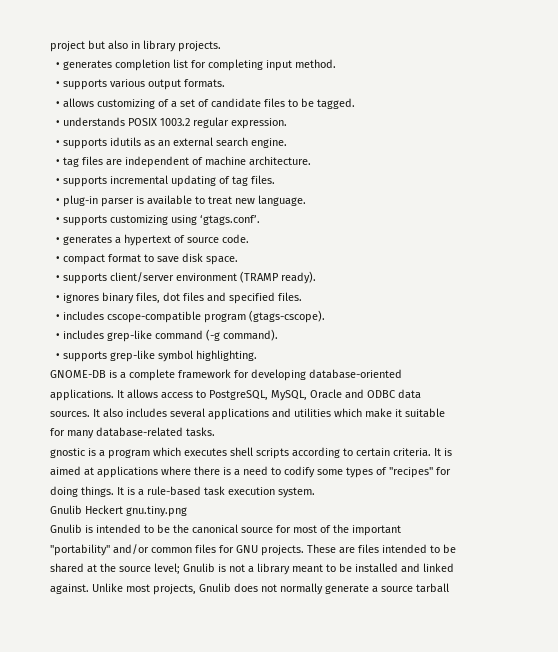project but also in library projects.
  • generates completion list for completing input method.
  • supports various output formats.
  • allows customizing of a set of candidate files to be tagged.
  • understands POSIX 1003.2 regular expression.
  • supports idutils as an external search engine.
  • tag files are independent of machine architecture.
  • supports incremental updating of tag files.
  • plug-in parser is available to treat new language.
  • supports customizing using ‘gtags.conf’.
  • generates a hypertext of source code.
  • compact format to save disk space.
  • supports client/server environment (TRAMP ready).
  • ignores binary files, dot files and specified files.
  • includes cscope-compatible program (gtags-cscope).
  • includes grep-like command (-g command).
  • supports grep-like symbol highlighting.
GNOME-DB is a complete framework for developing database-oriented applications. It allows access to PostgreSQL, MySQL, Oracle and ODBC data sources. It also includes several applications and utilities which make it suitable for many database-related tasks.
gnostic is a program which executes shell scripts according to certain criteria. It is aimed at applications where there is a need to codify some types of "recipes" for doing things. It is a rule-based task execution system.
Gnulib Heckert gnu.tiny.png
Gnulib is intended to be the canonical source for most of the important "portability" and/or common files for GNU projects. These are files intended to be shared at the source level; Gnulib is not a library meant to be installed and linked against. Unlike most projects, Gnulib does not normally generate a source tarball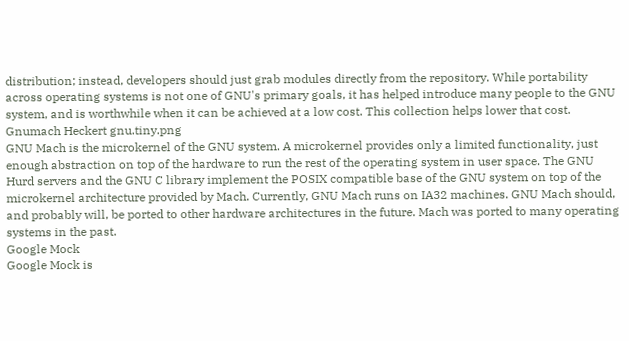distribution; instead, developers should just grab modules directly from the repository. While portability across operating systems is not one of GNU's primary goals, it has helped introduce many people to the GNU system, and is worthwhile when it can be achieved at a low cost. This collection helps lower that cost.
Gnumach Heckert gnu.tiny.png
GNU Mach is the microkernel of the GNU system. A microkernel provides only a limited functionality, just enough abstraction on top of the hardware to run the rest of the operating system in user space. The GNU Hurd servers and the GNU C library implement the POSIX compatible base of the GNU system on top of the microkernel architecture provided by Mach. Currently, GNU Mach runs on IA32 machines. GNU Mach should, and probably will, be ported to other hardware architectures in the future. Mach was ported to many operating systems in the past.
Google Mock
Google Mock is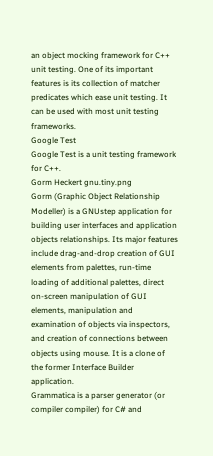an object mocking framework for C++ unit testing. One of its important features is its collection of matcher predicates which ease unit testing. It can be used with most unit testing frameworks.
Google Test
Google Test is a unit testing framework for C++.
Gorm Heckert gnu.tiny.png
Gorm (Graphic Object Relationship Modeller) is a GNUstep application for building user interfaces and application objects relationships. Its major features include drag-and-drop creation of GUI elements from palettes, run-time loading of additional palettes, direct on-screen manipulation of GUI elements, manipulation and examination of objects via inspectors, and creation of connections between objects using mouse. It is a clone of the former Interface Builder application.
Grammatica is a parser generator (or compiler compiler) for C# and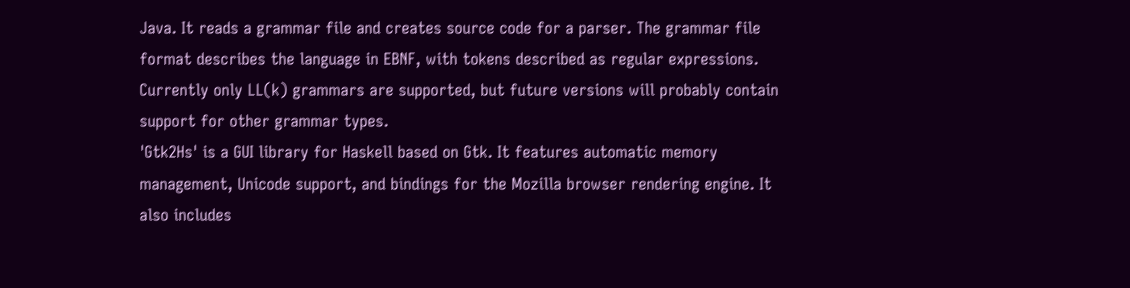Java. It reads a grammar file and creates source code for a parser. The grammar file format describes the language in EBNF, with tokens described as regular expressions. Currently only LL(k) grammars are supported, but future versions will probably contain support for other grammar types.
'Gtk2Hs' is a GUI library for Haskell based on Gtk. It features automatic memory management, Unicode support, and bindings for the Mozilla browser rendering engine. It also includes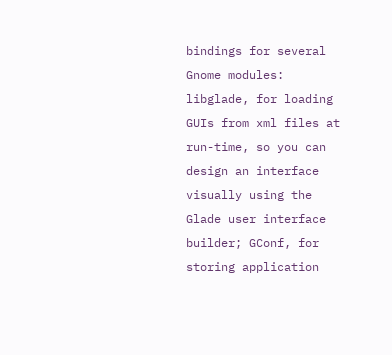bindings for several Gnome modules: libglade, for loading GUIs from xml files at run-time, so you can design an interface visually using the Glade user interface builder; GConf, for storing application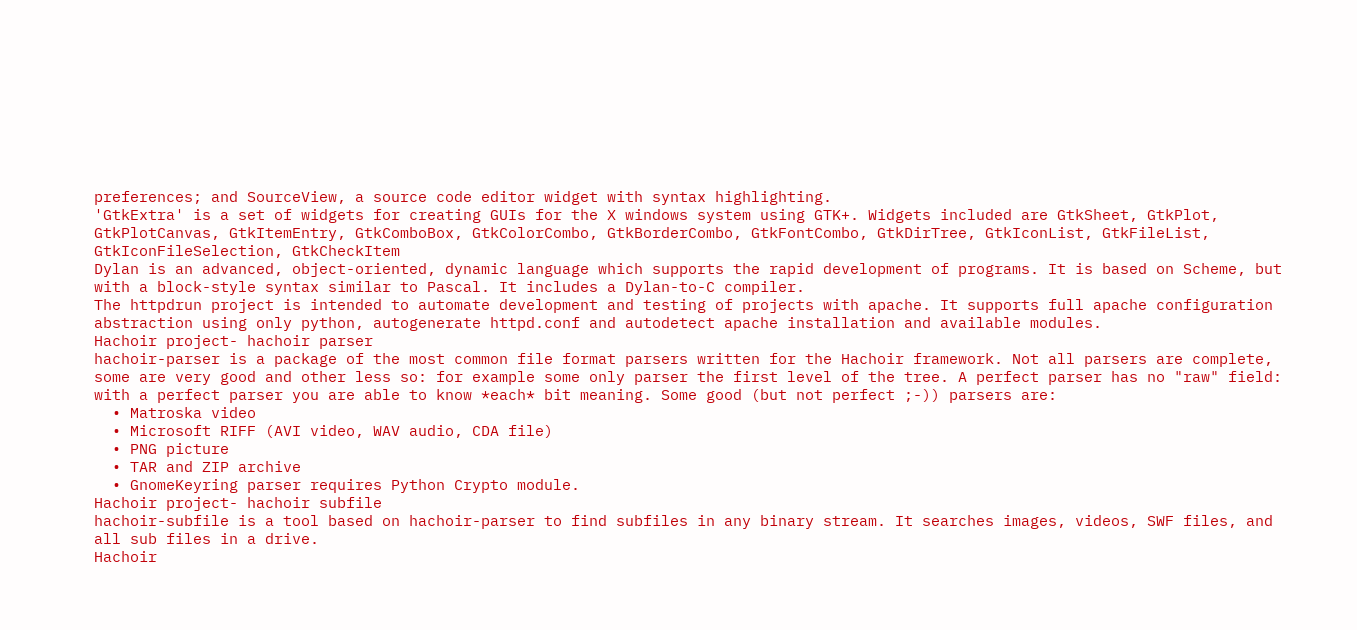preferences; and SourceView, a source code editor widget with syntax highlighting.
'GtkExtra' is a set of widgets for creating GUIs for the X windows system using GTK+. Widgets included are GtkSheet, GtkPlot, GtkPlotCanvas, GtkItemEntry, GtkComboBox, GtkColorCombo, GtkBorderCombo, GtkFontCombo, GtkDirTree, GtkIconList, GtkFileList, GtkIconFileSelection, GtkCheckItem
Dylan is an advanced, object-oriented, dynamic language which supports the rapid development of programs. It is based on Scheme, but with a block-style syntax similar to Pascal. It includes a Dylan-to-C compiler.
The httpdrun project is intended to automate development and testing of projects with apache. It supports full apache configuration abstraction using only python, autogenerate httpd.conf and autodetect apache installation and available modules.
Hachoir project- hachoir parser
hachoir-parser is a package of the most common file format parsers written for the Hachoir framework. Not all parsers are complete, some are very good and other less so: for example some only parser the first level of the tree. A perfect parser has no "raw" field: with a perfect parser you are able to know *each* bit meaning. Some good (but not perfect ;-)) parsers are:
  • Matroska video
  • Microsoft RIFF (AVI video, WAV audio, CDA file)
  • PNG picture
  • TAR and ZIP archive
  • GnomeKeyring parser requires Python Crypto module.
Hachoir project- hachoir subfile
hachoir-subfile is a tool based on hachoir-parser to find subfiles in any binary stream. It searches images, videos, SWF files, and all sub files in a drive.
Hachoir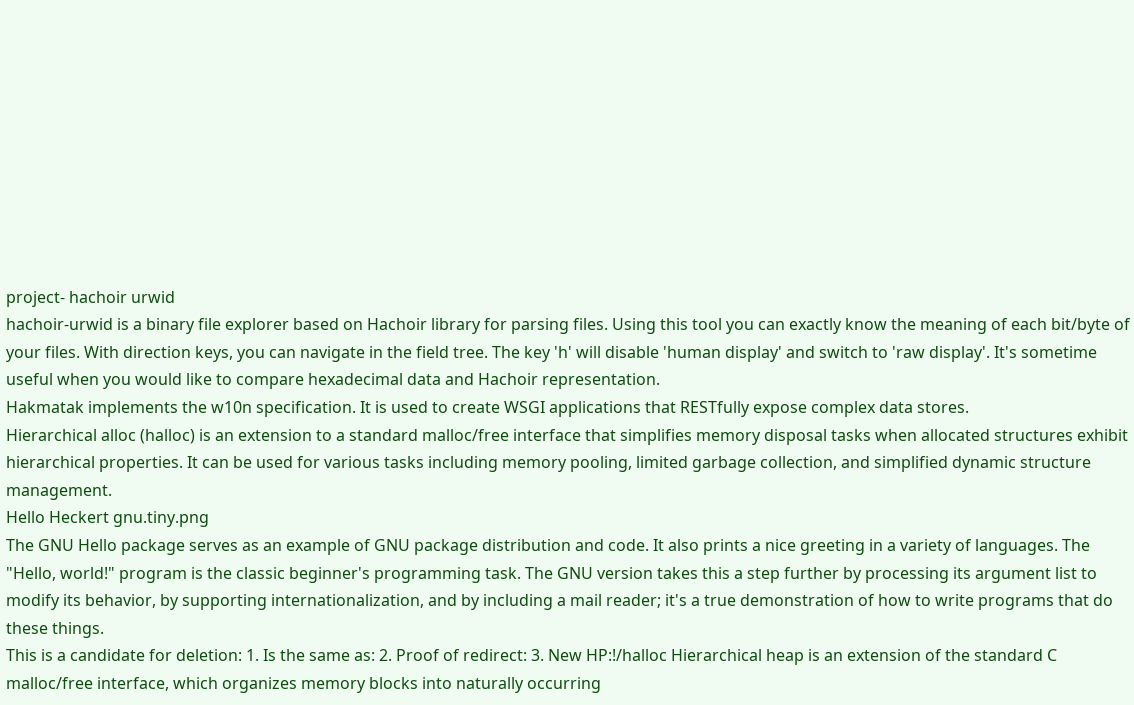project- hachoir urwid
hachoir-urwid is a binary file explorer based on Hachoir library for parsing files. Using this tool you can exactly know the meaning of each bit/byte of your files. With direction keys, you can navigate in the field tree. The key 'h' will disable 'human display' and switch to 'raw display'. It's sometime useful when you would like to compare hexadecimal data and Hachoir representation.
Hakmatak implements the w10n specification. It is used to create WSGI applications that RESTfully expose complex data stores.
Hierarchical alloc (halloc) is an extension to a standard malloc/free interface that simplifies memory disposal tasks when allocated structures exhibit hierarchical properties. It can be used for various tasks including memory pooling, limited garbage collection, and simplified dynamic structure management.
Hello Heckert gnu.tiny.png
The GNU Hello package serves as an example of GNU package distribution and code. It also prints a nice greeting in a variety of languages. The "Hello, world!" program is the classic beginner's programming task. The GNU version takes this a step further by processing its argument list to modify its behavior, by supporting internationalization, and by including a mail reader; it's a true demonstration of how to write programs that do these things.
This is a candidate for deletion: 1. Is the same as: 2. Proof of redirect: 3. New HP:!/halloc Hierarchical heap is an extension of the standard C malloc/free interface, which organizes memory blocks into naturally occurring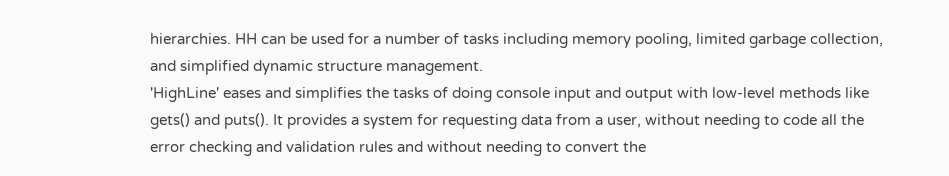hierarchies. HH can be used for a number of tasks including memory pooling, limited garbage collection, and simplified dynamic structure management.
'HighLine' eases and simplifies the tasks of doing console input and output with low-level methods like gets() and puts(). It provides a system for requesting data from a user, without needing to code all the error checking and validation rules and without needing to convert the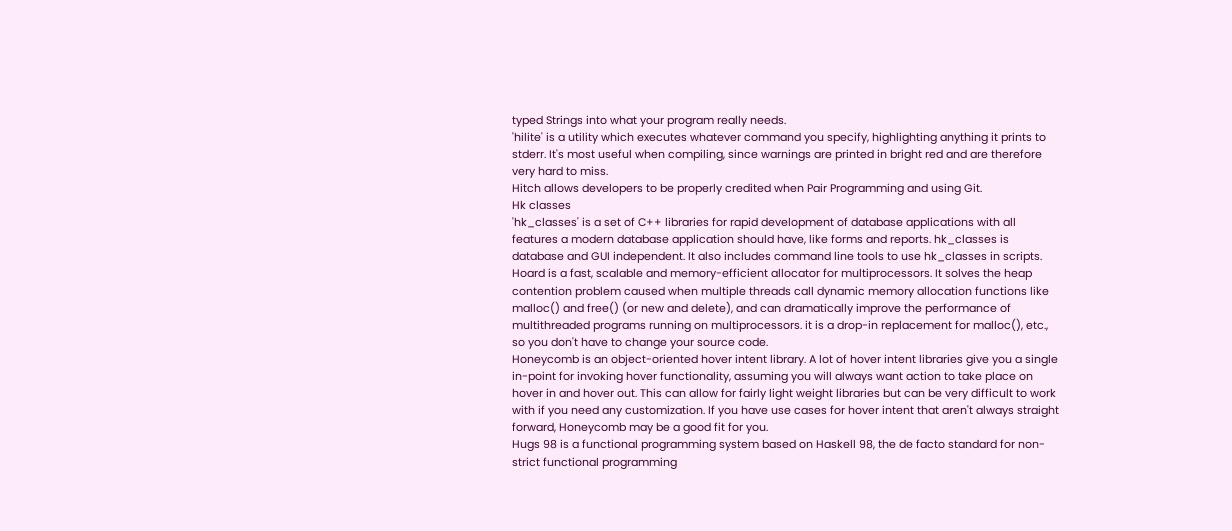typed Strings into what your program really needs.
'hilite' is a utility which executes whatever command you specify, highlighting anything it prints to stderr. It's most useful when compiling, since warnings are printed in bright red and are therefore very hard to miss.
Hitch allows developers to be properly credited when Pair Programming and using Git.
Hk classes
'hk_classes' is a set of C++ libraries for rapid development of database applications with all features a modern database application should have, like forms and reports. hk_classes is database and GUI independent. It also includes command line tools to use hk_classes in scripts.
Hoard is a fast, scalable and memory-efficient allocator for multiprocessors. It solves the heap contention problem caused when multiple threads call dynamic memory allocation functions like malloc() and free() (or new and delete), and can dramatically improve the performance of multithreaded programs running on multiprocessors. it is a drop-in replacement for malloc(), etc., so you don't have to change your source code.
Honeycomb is an object-oriented hover intent library. A lot of hover intent libraries give you a single in-point for invoking hover functionality, assuming you will always want action to take place on hover in and hover out. This can allow for fairly light weight libraries but can be very difficult to work with if you need any customization. If you have use cases for hover intent that aren't always straight forward, Honeycomb may be a good fit for you.
Hugs 98 is a functional programming system based on Haskell 98, the de facto standard for non-strict functional programming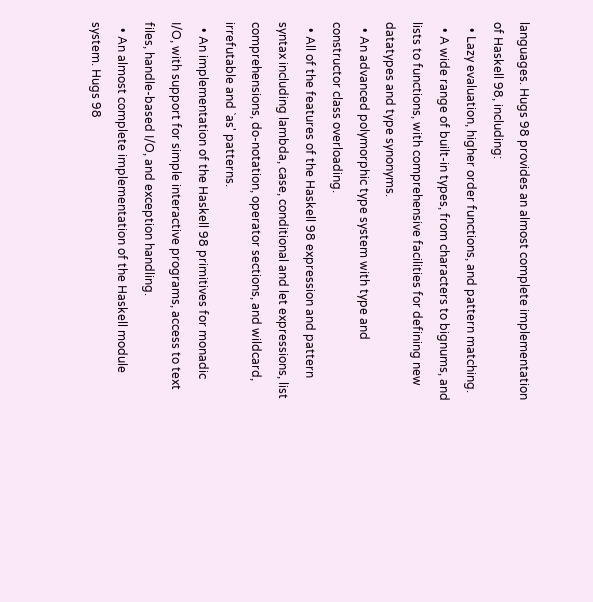languages. Hugs 98 provides an almost complete implementation of Haskell 98, including:
  • Lazy evaluation, higher order functions, and pattern matching.
  • A wide range of built-in types, from characters to bignums, and lists to functions, with comprehensive facilities for defining new datatypes and type synonyms.
  • An advanced polymorphic type system with type and constructor class overloading.
  • All of the features of the Haskell 98 expression and pattern syntax including lambda, case, conditional and let expressions, list comprehensions, do-notation, operator sections, and wildcard, irrefutable and `as' patterns.
  • An implementation of the Haskell 98 primitives for monadic I/O, with support for simple interactive programs, access to text files, handle-based I/O, and exception handling.
  • An almost complete implementation of the Haskell module system. Hugs 98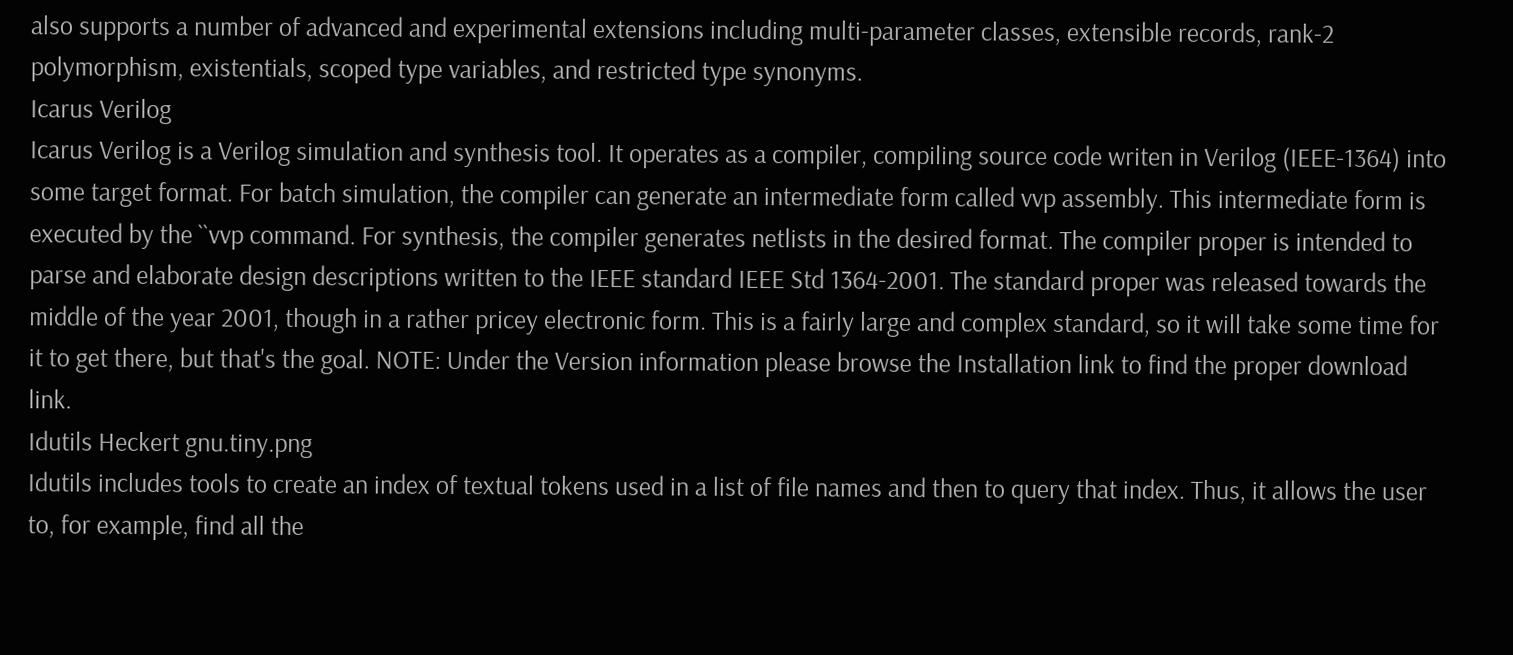also supports a number of advanced and experimental extensions including multi-parameter classes, extensible records, rank-2 polymorphism, existentials, scoped type variables, and restricted type synonyms.
Icarus Verilog
Icarus Verilog is a Verilog simulation and synthesis tool. It operates as a compiler, compiling source code writen in Verilog (IEEE-1364) into some target format. For batch simulation, the compiler can generate an intermediate form called vvp assembly. This intermediate form is executed by the ``vvp command. For synthesis, the compiler generates netlists in the desired format. The compiler proper is intended to parse and elaborate design descriptions written to the IEEE standard IEEE Std 1364-2001. The standard proper was released towards the middle of the year 2001, though in a rather pricey electronic form. This is a fairly large and complex standard, so it will take some time for it to get there, but that's the goal. NOTE: Under the Version information please browse the Installation link to find the proper download link.
Idutils Heckert gnu.tiny.png
Idutils includes tools to create an index of textual tokens used in a list of file names and then to query that index. Thus, it allows the user to, for example, find all the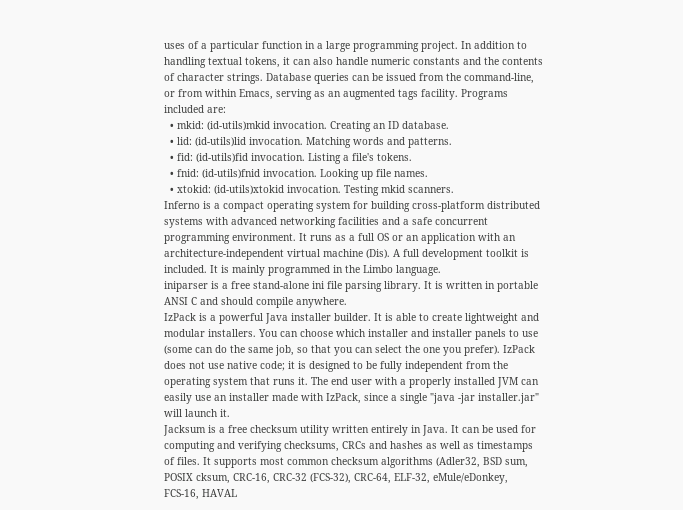uses of a particular function in a large programming project. In addition to handling textual tokens, it can also handle numeric constants and the contents of character strings. Database queries can be issued from the command-line, or from within Emacs, serving as an augmented tags facility. Programs included are:
  • mkid: (id-utils)mkid invocation. Creating an ID database.
  • lid: (id-utils)lid invocation. Matching words and patterns.
  • fid: (id-utils)fid invocation. Listing a file's tokens.
  • fnid: (id-utils)fnid invocation. Looking up file names.
  • xtokid: (id-utils)xtokid invocation. Testing mkid scanners.
Inferno is a compact operating system for building cross-platform distributed systems with advanced networking facilities and a safe concurrent programming environment. It runs as a full OS or an application with an architecture-independent virtual machine (Dis). A full development toolkit is included. It is mainly programmed in the Limbo language.
iniparser is a free stand-alone ini file parsing library. It is written in portable ANSI C and should compile anywhere.
IzPack is a powerful Java installer builder. It is able to create lightweight and modular installers. You can choose which installer and installer panels to use (some can do the same job, so that you can select the one you prefer). IzPack does not use native code; it is designed to be fully independent from the operating system that runs it. The end user with a properly installed JVM can easily use an installer made with IzPack, since a single "java -jar installer.jar" will launch it.
Jacksum is a free checksum utility written entirely in Java. It can be used for computing and verifying checksums, CRCs and hashes as well as timestamps of files. It supports most common checksum algorithms (Adler32, BSD sum, POSIX cksum, CRC-16, CRC-32 (FCS-32), CRC-64, ELF-32, eMule/eDonkey, FCS-16, HAVAL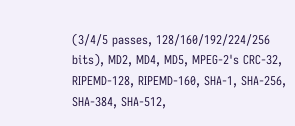(3/4/5 passes, 128/160/192/224/256 bits), MD2, MD4, MD5, MPEG-2's CRC-32, RIPEMD-128, RIPEMD-160, SHA-1, SHA-256, SHA-384, SHA-512,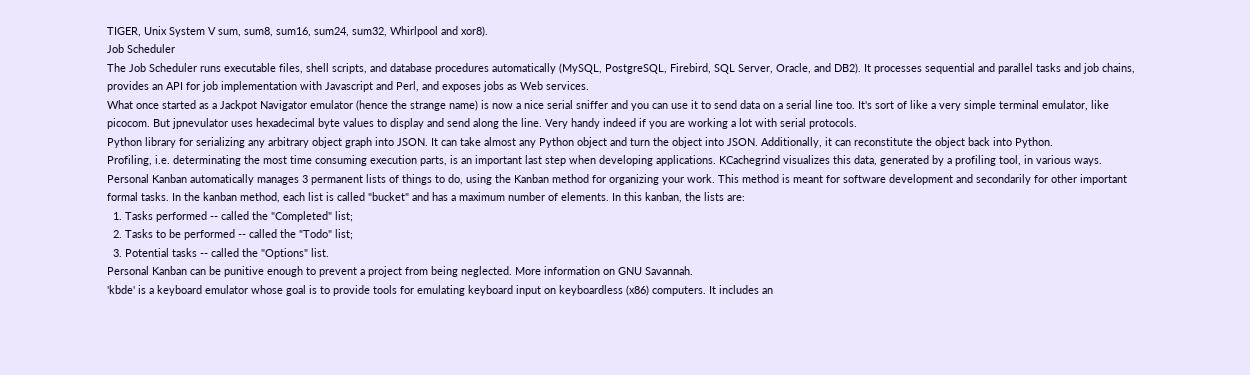TIGER, Unix System V sum, sum8, sum16, sum24, sum32, Whirlpool and xor8).
Job Scheduler
The Job Scheduler runs executable files, shell scripts, and database procedures automatically (MySQL, PostgreSQL, Firebird, SQL Server, Oracle, and DB2). It processes sequential and parallel tasks and job chains, provides an API for job implementation with Javascript and Perl, and exposes jobs as Web services.
What once started as a Jackpot Navigator emulator (hence the strange name) is now a nice serial sniffer and you can use it to send data on a serial line too. It's sort of like a very simple terminal emulator, like picocom. But jpnevulator uses hexadecimal byte values to display and send along the line. Very handy indeed if you are working a lot with serial protocols.
Python library for serializing any arbitrary object graph into JSON. It can take almost any Python object and turn the object into JSON. Additionally, it can reconstitute the object back into Python.
Profiling, i.e. determinating the most time consuming execution parts, is an important last step when developing applications. KCachegrind visualizes this data, generated by a profiling tool, in various ways.
Personal Kanban automatically manages 3 permanent lists of things to do, using the Kanban method for organizing your work. This method is meant for software development and secondarily for other important formal tasks. In the kanban method, each list is called "bucket" and has a maximum number of elements. In this kanban, the lists are:
  1. Tasks performed -- called the "Completed" list;
  2. Tasks to be performed -- called the "Todo" list;
  3. Potential tasks -- called the "Options" list.
Personal Kanban can be punitive enough to prevent a project from being neglected. More information on GNU Savannah.
'kbde' is a keyboard emulator whose goal is to provide tools for emulating keyboard input on keyboardless (x86) computers. It includes an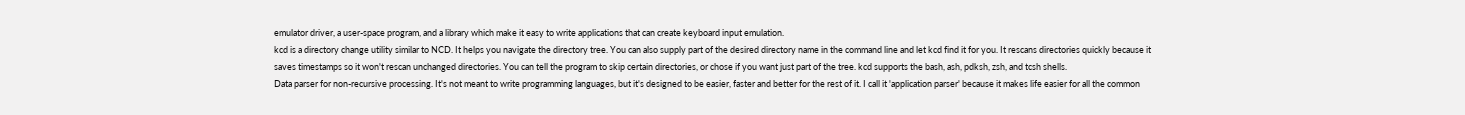emulator driver, a user-space program, and a library which make it easy to write applications that can create keyboard input emulation.
kcd is a directory change utility similar to NCD. It helps you navigate the directory tree. You can also supply part of the desired directory name in the command line and let kcd find it for you. It rescans directories quickly because it saves timestamps so it won't rescan unchanged directories. You can tell the program to skip certain directories, or chose if you want just part of the tree. kcd supports the bash, ash, pdksh, zsh, and tcsh shells.
Data parser for non-recursive processing. It's not meant to write programming languages, but it's designed to be easier, faster and better for the rest of it. I call it 'application parser' because it makes life easier for all the common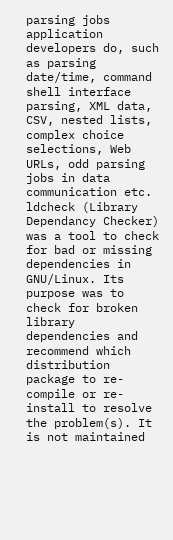parsing jobs application developers do, such as parsing date/time, command shell interface parsing, XML data, CSV, nested lists, complex choice selections, Web URLs, odd parsing jobs in data communication etc.
ldcheck (Library Dependancy Checker) was a tool to check for bad or missing dependencies in GNU/Linux. Its purpose was to check for broken library dependencies and recommend which distribution package to re-compile or re-install to resolve the problem(s). It is not maintained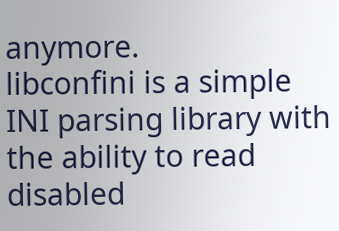anymore.
libconfini is a simple INI parsing library with the ability to read disabled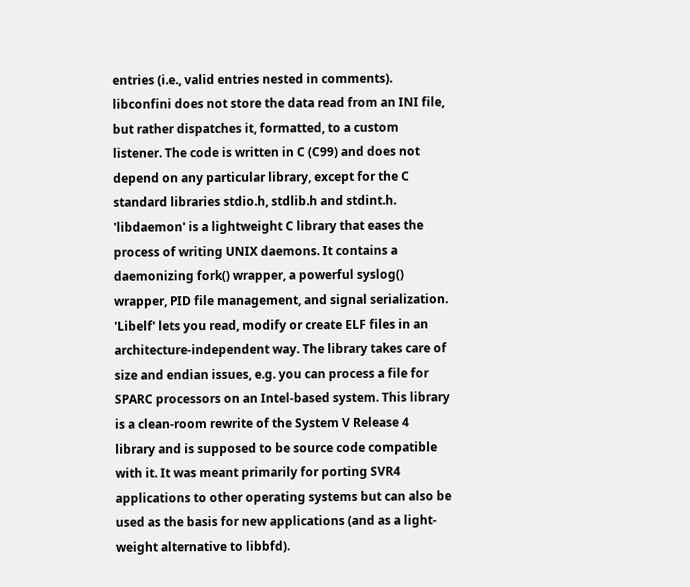entries (i.e., valid entries nested in comments). libconfini does not store the data read from an INI file, but rather dispatches it, formatted, to a custom listener. The code is written in C (C99) and does not depend on any particular library, except for the C standard libraries stdio.h, stdlib.h and stdint.h.
'libdaemon' is a lightweight C library that eases the process of writing UNIX daemons. It contains a daemonizing fork() wrapper, a powerful syslog() wrapper, PID file management, and signal serialization.
'Libelf' lets you read, modify or create ELF files in an architecture-independent way. The library takes care of size and endian issues, e.g. you can process a file for SPARC processors on an Intel-based system. This library is a clean-room rewrite of the System V Release 4 library and is supposed to be source code compatible with it. It was meant primarily for porting SVR4 applications to other operating systems but can also be used as the basis for new applications (and as a light-weight alternative to libbfd).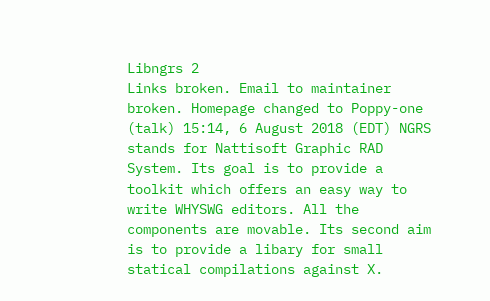Libngrs 2
Links broken. Email to maintainer broken. Homepage changed to Poppy-one (talk) 15:14, 6 August 2018 (EDT) NGRS stands for Nattisoft Graphic RAD System. Its goal is to provide a toolkit which offers an easy way to write WHYSWG editors. All the components are movable. Its second aim is to provide a libary for small statical compilations against X.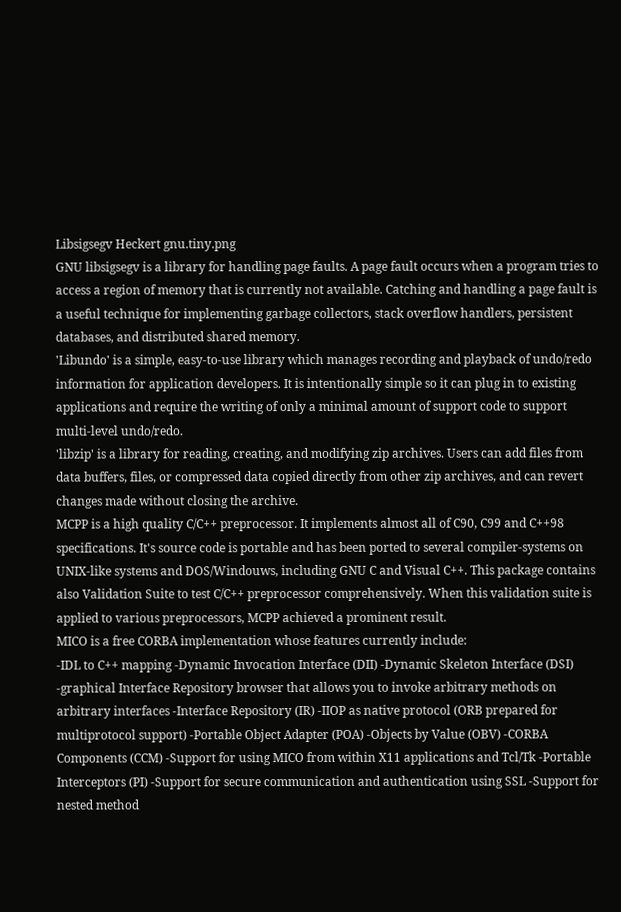Libsigsegv Heckert gnu.tiny.png
GNU libsigsegv is a library for handling page faults. A page fault occurs when a program tries to access a region of memory that is currently not available. Catching and handling a page fault is a useful technique for implementing garbage collectors, stack overflow handlers, persistent databases, and distributed shared memory.
'Libundo' is a simple, easy-to-use library which manages recording and playback of undo/redo information for application developers. It is intentionally simple so it can plug in to existing applications and require the writing of only a minimal amount of support code to support multi-level undo/redo.
'libzip' is a library for reading, creating, and modifying zip archives. Users can add files from data buffers, files, or compressed data copied directly from other zip archives, and can revert changes made without closing the archive.
MCPP is a high quality C/C++ preprocessor. It implements almost all of C90, C99 and C++98 specifications. It's source code is portable and has been ported to several compiler-systems on UNIX-like systems and DOS/Windouws, including GNU C and Visual C++. This package contains also Validation Suite to test C/C++ preprocessor comprehensively. When this validation suite is applied to various preprocessors, MCPP achieved a prominent result.
MICO is a free CORBA implementation whose features currently include:
-IDL to C++ mapping -Dynamic Invocation Interface (DII) -Dynamic Skeleton Interface (DSI) -graphical Interface Repository browser that allows you to invoke arbitrary methods on arbitrary interfaces -Interface Repository (IR) -IIOP as native protocol (ORB prepared for multiprotocol support) -Portable Object Adapter (POA) -Objects by Value (OBV) -CORBA Components (CCM) -Support for using MICO from within X11 applications and Tcl/Tk -Portable Interceptors (PI) -Support for secure communication and authentication using SSL -Support for nested method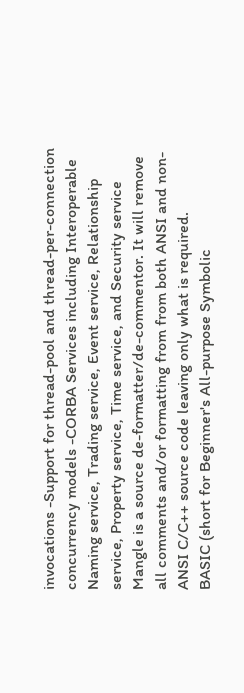invocations -Support for thread-pool and thread-per-connection concurrency models -CORBA Services including Interoperable Naming service, Trading service, Event service, Relationship service, Property service, Time service, and Security service
Mangle is a source de-formatter/de-commentor. It will remove all comments and/or formatting from from both ANSI and non-ANSI C/C++ source code leaving only what is required.
BASIC (short for Beginner's All-purpose Symbolic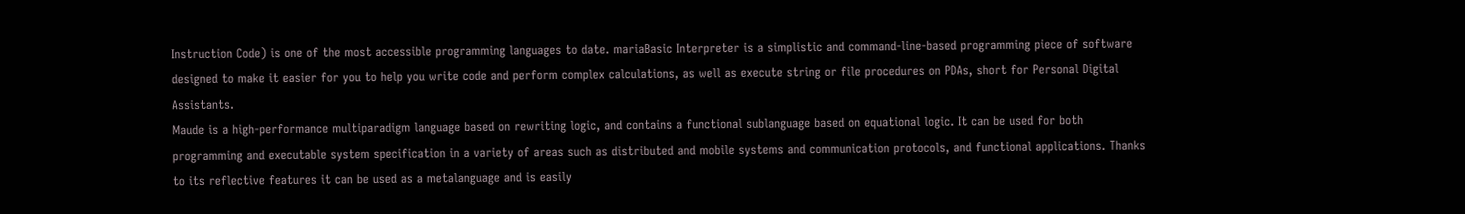Instruction Code) is one of the most accessible programming languages to date. mariaBasic Interpreter is a simplistic and command-line-based programming piece of software designed to make it easier for you to help you write code and perform complex calculations, as well as execute string or file procedures on PDAs, short for Personal Digital Assistants.
Maude is a high-performance multiparadigm language based on rewriting logic, and contains a functional sublanguage based on equational logic. It can be used for both programming and executable system specification in a variety of areas such as distributed and mobile systems and communication protocols, and functional applications. Thanks to its reflective features it can be used as a metalanguage and is easily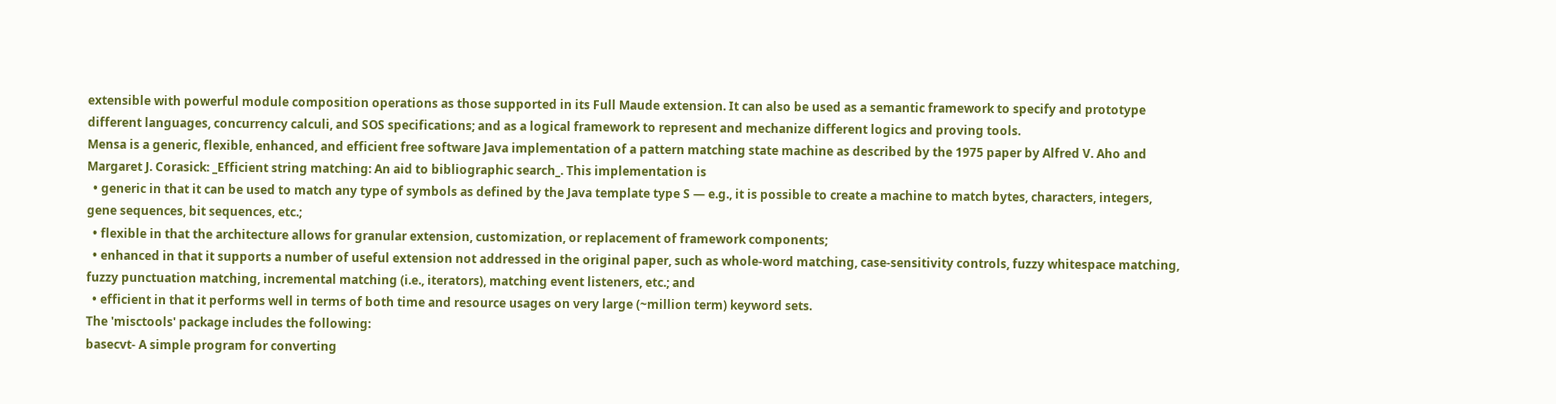extensible with powerful module composition operations as those supported in its Full Maude extension. It can also be used as a semantic framework to specify and prototype different languages, concurrency calculi, and SOS specifications; and as a logical framework to represent and mechanize different logics and proving tools.
Mensa is a generic, flexible, enhanced, and efficient free software Java implementation of a pattern matching state machine as described by the 1975 paper by Alfred V. Aho and Margaret J. Corasick: _Efficient string matching: An aid to bibliographic search_. This implementation is
  • generic in that it can be used to match any type of symbols as defined by the Java template type S — e.g., it is possible to create a machine to match bytes, characters, integers, gene sequences, bit sequences, etc.;
  • flexible in that the architecture allows for granular extension, customization, or replacement of framework components;
  • enhanced in that it supports a number of useful extension not addressed in the original paper, such as whole-word matching, case-sensitivity controls, fuzzy whitespace matching, fuzzy punctuation matching, incremental matching (i.e., iterators), matching event listeners, etc.; and
  • efficient in that it performs well in terms of both time and resource usages on very large (~million term) keyword sets.
The 'misctools' package includes the following:
basecvt- A simple program for converting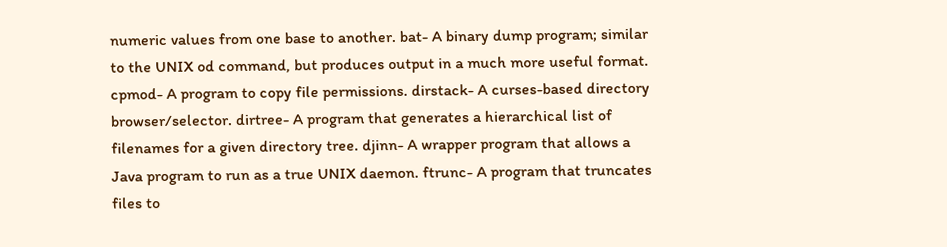numeric values from one base to another. bat- A binary dump program; similar to the UNIX od command, but produces output in a much more useful format. cpmod- A program to copy file permissions. dirstack- A curses-based directory browser/selector. dirtree- A program that generates a hierarchical list of filenames for a given directory tree. djinn- A wrapper program that allows a Java program to run as a true UNIX daemon. ftrunc- A program that truncates files to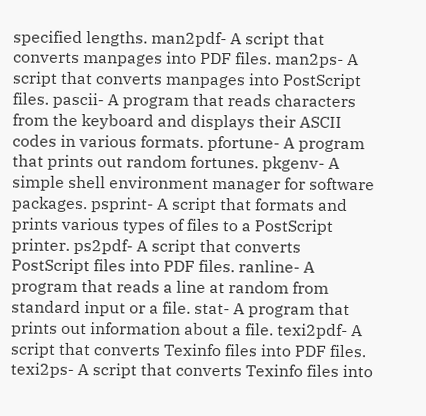specified lengths. man2pdf- A script that converts manpages into PDF files. man2ps- A script that converts manpages into PostScript files. pascii- A program that reads characters from the keyboard and displays their ASCII codes in various formats. pfortune- A program that prints out random fortunes. pkgenv- A simple shell environment manager for software packages. psprint- A script that formats and prints various types of files to a PostScript printer. ps2pdf- A script that converts PostScript files into PDF files. ranline- A program that reads a line at random from standard input or a file. stat- A program that prints out information about a file. texi2pdf- A script that converts Texinfo files into PDF files. texi2ps- A script that converts Texinfo files into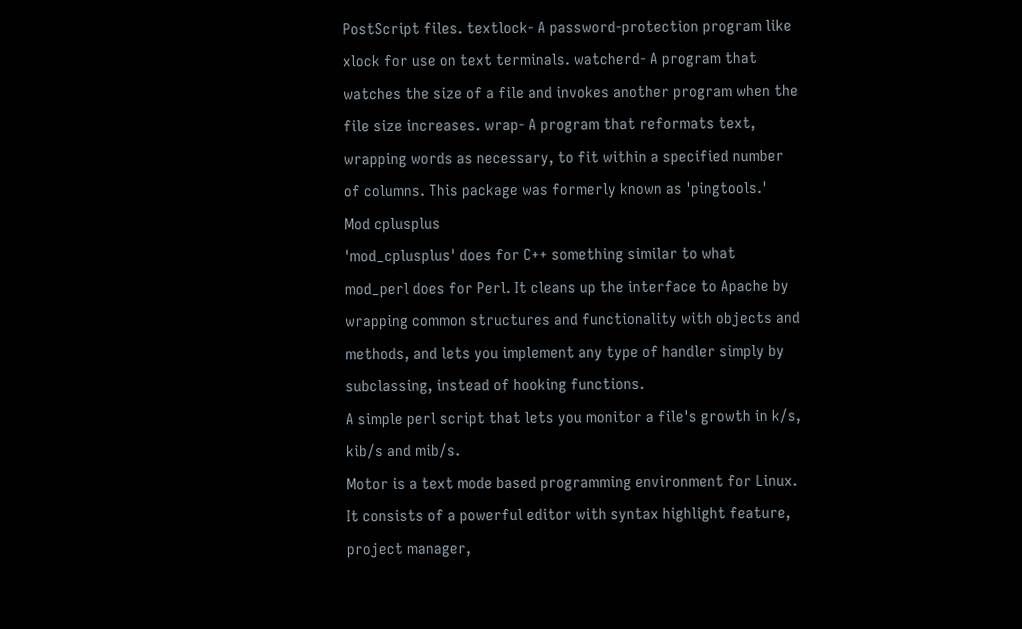PostScript files. textlock- A password-protection program like xlock for use on text terminals. watcherd- A program that watches the size of a file and invokes another program when the file size increases. wrap- A program that reformats text, wrapping words as necessary, to fit within a specified number of columns. This package was formerly known as 'pingtools.'
Mod cplusplus
'mod_cplusplus' does for C++ something similar to what mod_perl does for Perl. It cleans up the interface to Apache by wrapping common structures and functionality with objects and methods, and lets you implement any type of handler simply by subclassing, instead of hooking functions.
A simple perl script that lets you monitor a file's growth in k/s, kib/s and mib/s.
Motor is a text mode based programming environment for Linux. It consists of a powerful editor with syntax highlight feature, project manager,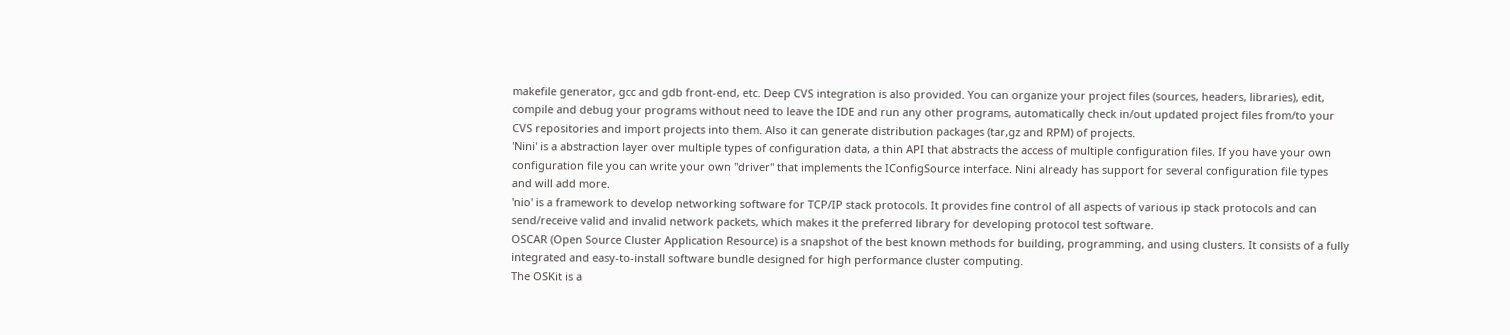makefile generator, gcc and gdb front-end, etc. Deep CVS integration is also provided. You can organize your project files (sources, headers, libraries), edit, compile and debug your programs without need to leave the IDE and run any other programs, automatically check in/out updated project files from/to your CVS repositories and import projects into them. Also it can generate distribution packages (tar,gz and RPM) of projects.
'Nini' is a abstraction layer over multiple types of configuration data, a thin API that abstracts the access of multiple configuration files. If you have your own configuration file you can write your own "driver" that implements the IConfigSource interface. Nini already has support for several configuration file types and will add more.
'nio' is a framework to develop networking software for TCP/IP stack protocols. It provides fine control of all aspects of various ip stack protocols and can send/receive valid and invalid network packets, which makes it the preferred library for developing protocol test software.
OSCAR (Open Source Cluster Application Resource) is a snapshot of the best known methods for building, programming, and using clusters. It consists of a fully integrated and easy-to-install software bundle designed for high performance cluster computing.
The OSKit is a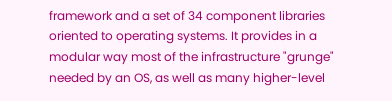framework and a set of 34 component libraries oriented to operating systems. It provides in a modular way most of the infrastructure "grunge" needed by an OS, as well as many higher-level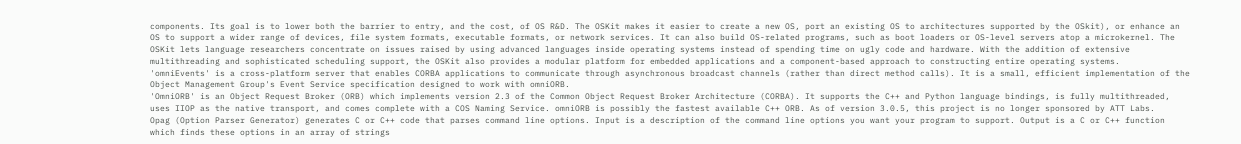components. Its goal is to lower both the barrier to entry, and the cost, of OS R&D. The OSKit makes it easier to create a new OS, port an existing OS to architectures supported by the OSkit), or enhance an OS to support a wider range of devices, file system formats, executable formats, or network services. It can also build OS-related programs, such as boot loaders or OS-level servers atop a microkernel. The OSKit lets language researchers concentrate on issues raised by using advanced languages inside operating systems instead of spending time on ugly code and hardware. With the addition of extensive multithreading and sophisticated scheduling support, the OSKit also provides a modular platform for embedded applications and a component-based approach to constructing entire operating systems.
'omniEvents' is a cross-platform server that enables CORBA applications to communicate through asynchronous broadcast channels (rather than direct method calls). It is a small, efficient implementation of the Object Management Group's Event Service specification designed to work with omniORB.
'OmniORB' is an Object Request Broker (ORB) which implements version 2.3 of the Common Object Request Broker Architecture (CORBA). It supports the C++ and Python language bindings, is fully multithreaded, uses IIOP as the native transport, and comes complete with a COS Naming Service. omniORB is possibly the fastest available C++ ORB. As of version 3.0.5, this project is no longer sponsored by ATT Labs.
Opag (Option Parser Generator) generates C or C++ code that parses command line options. Input is a description of the command line options you want your program to support. Output is a C or C++ function which finds these options in an array of strings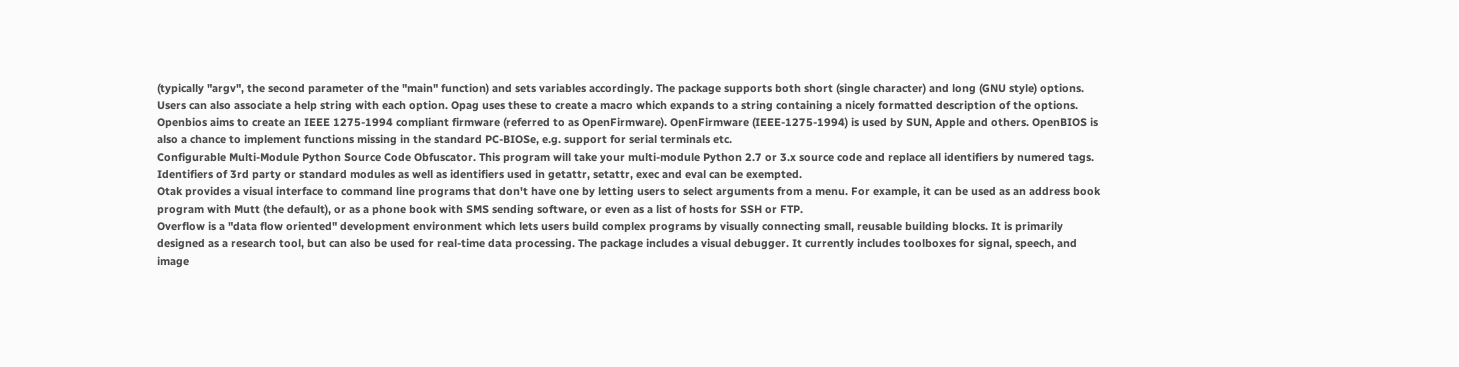(typically "argv", the second parameter of the "main" function) and sets variables accordingly. The package supports both short (single character) and long (GNU style) options. Users can also associate a help string with each option. Opag uses these to create a macro which expands to a string containing a nicely formatted description of the options.
Openbios aims to create an IEEE 1275-1994 compliant firmware (referred to as OpenFirmware). OpenFirmware (IEEE-1275-1994) is used by SUN, Apple and others. OpenBIOS is also a chance to implement functions missing in the standard PC-BIOSe, e.g. support for serial terminals etc.
Configurable Multi-Module Python Source Code Obfuscator. This program will take your multi-module Python 2.7 or 3.x source code and replace all identifiers by numered tags. Identifiers of 3rd party or standard modules as well as identifiers used in getattr, setattr, exec and eval can be exempted.
Otak provides a visual interface to command line programs that don't have one by letting users to select arguments from a menu. For example, it can be used as an address book program with Mutt (the default), or as a phone book with SMS sending software, or even as a list of hosts for SSH or FTP.
Overflow is a "data flow oriented" development environment which lets users build complex programs by visually connecting small, reusable building blocks. It is primarily designed as a research tool, but can also be used for real-time data processing. The package includes a visual debugger. It currently includes toolboxes for signal, speech, and image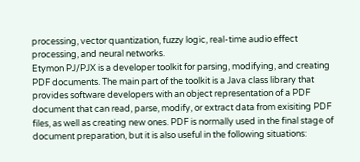processing, vector quantization, fuzzy logic, real-time audio effect processing, and neural networks.
Etymon PJ/PJX is a developer toolkit for parsing, modifying, and creating PDF documents. The main part of the toolkit is a Java class library that provides software developers with an object representation of a PDF document that can read, parse, modify, or extract data from exisiting PDF files, as well as creating new ones. PDF is normally used in the final stage of document preparation, but it is also useful in the following situations: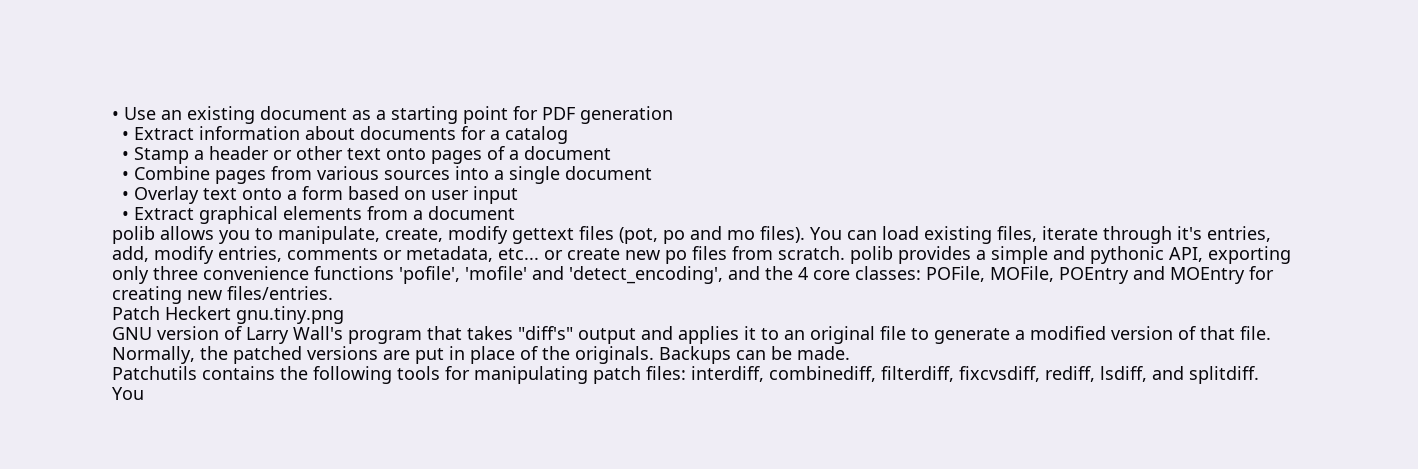• Use an existing document as a starting point for PDF generation
  • Extract information about documents for a catalog
  • Stamp a header or other text onto pages of a document
  • Combine pages from various sources into a single document
  • Overlay text onto a form based on user input
  • Extract graphical elements from a document
polib allows you to manipulate, create, modify gettext files (pot, po and mo files). You can load existing files, iterate through it's entries, add, modify entries, comments or metadata, etc... or create new po files from scratch. polib provides a simple and pythonic API, exporting only three convenience functions 'pofile', 'mofile' and 'detect_encoding', and the 4 core classes: POFile, MOFile, POEntry and MOEntry for creating new files/entries.
Patch Heckert gnu.tiny.png
GNU version of Larry Wall's program that takes "diff's" output and applies it to an original file to generate a modified version of that file. Normally, the patched versions are put in place of the originals. Backups can be made.
Patchutils contains the following tools for manipulating patch files: interdiff, combinediff, filterdiff, fixcvsdiff, rediff, lsdiff, and splitdiff. You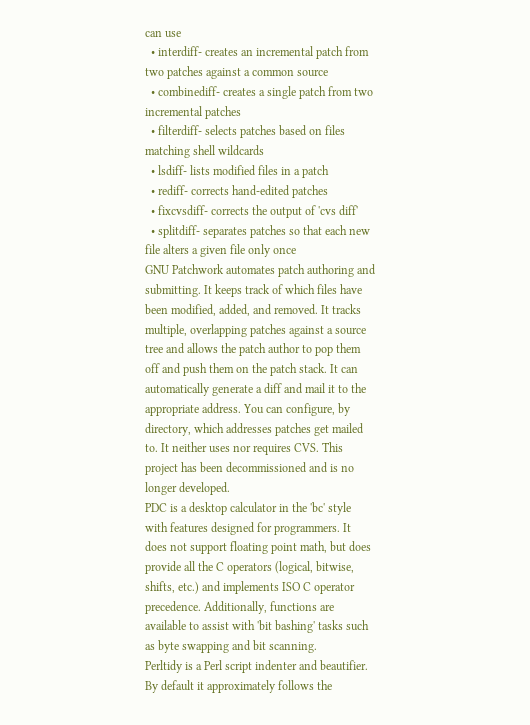can use
  • interdiff- creates an incremental patch from two patches against a common source
  • combinediff- creates a single patch from two incremental patches
  • filterdiff- selects patches based on files matching shell wildcards
  • lsdiff- lists modified files in a patch
  • rediff- corrects hand-edited patches
  • fixcvsdiff- corrects the output of 'cvs diff'
  • splitdiff- separates patches so that each new file alters a given file only once
GNU Patchwork automates patch authoring and submitting. It keeps track of which files have been modified, added, and removed. It tracks multiple, overlapping patches against a source tree and allows the patch author to pop them off and push them on the patch stack. It can automatically generate a diff and mail it to the appropriate address. You can configure, by directory, which addresses patches get mailed to. It neither uses nor requires CVS. This project has been decommissioned and is no longer developed.
PDC is a desktop calculator in the 'bc' style with features designed for programmers. It does not support floating point math, but does provide all the C operators (logical, bitwise, shifts, etc.) and implements ISO C operator precedence. Additionally, functions are available to assist with 'bit bashing' tasks such as byte swapping and bit scanning.
Perltidy is a Perl script indenter and beautifier. By default it approximately follows the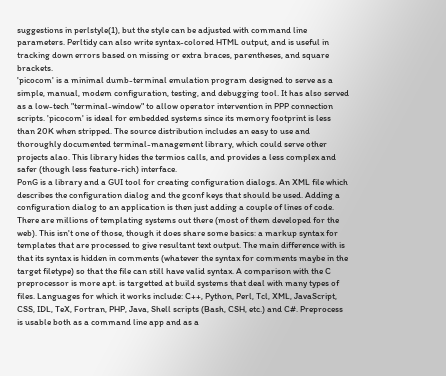suggestions in perlstyle(1), but the style can be adjusted with command line parameters. Perltidy can also write syntax-colored HTML output, and is useful in tracking down errors based on missing or extra braces, parentheses, and square brackets.
'picocom' is a minimal dumb-terminal emulation program designed to serve as a simple, manual, modem configuration, testing, and debugging tool. It has also served as a low-tech "terminal-window" to allow operator intervention in PPP connection scripts. 'picocom' is ideal for embedded systems since its memory footprint is less than 20K when stripped. The source distribution includes an easy to use and thoroughly documented terminal-management library, which could serve other projects alao. This library hides the termios calls, and provides a less complex and safer (though less feature-rich) interface.
PonG is a library and a GUI tool for creating configuration dialogs. An XML file which describes the configuration dialog and the gconf keys that should be used. Adding a configuration dialog to an application is then just adding a couple of lines of code.
There are millions of templating systems out there (most of them developed for the web). This isn't one of those, though it does share some basics: a markup syntax for templates that are processed to give resultant text output. The main difference with is that its syntax is hidden in comments (whatever the syntax for comments maybe in the target filetype) so that the file can still have valid syntax. A comparison with the C preprocessor is more apt. is targetted at build systems that deal with many types of files. Languages for which it works include: C++, Python, Perl, Tcl, XML, JavaScript, CSS, IDL, TeX, Fortran, PHP, Java, Shell scripts (Bash, CSH, etc.) and C#. Preprocess is usable both as a command line app and as a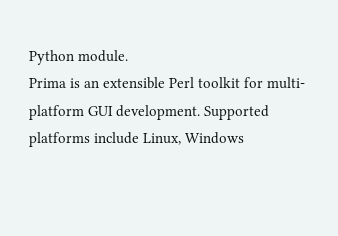Python module.
Prima is an extensible Perl toolkit for multi-platform GUI development. Supported platforms include Linux, Windows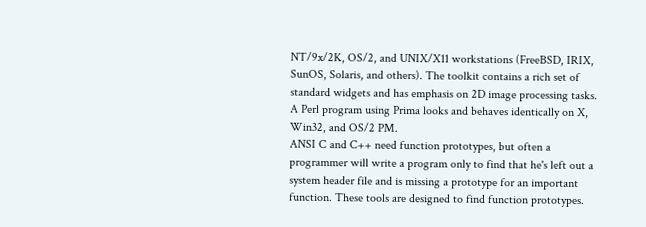NT/9x/2K, OS/2, and UNIX/X11 workstations (FreeBSD, IRIX, SunOS, Solaris, and others). The toolkit contains a rich set of standard widgets and has emphasis on 2D image processing tasks. A Perl program using Prima looks and behaves identically on X, Win32, and OS/2 PM.
ANSI C and C++ need function prototypes, but often a programmer will write a program only to find that he's left out a system header file and is missing a prototype for an important function. These tools are designed to find function prototypes.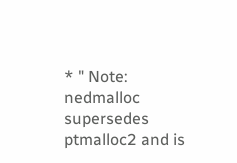* " Note: nedmalloc supersedes ptmalloc2 and is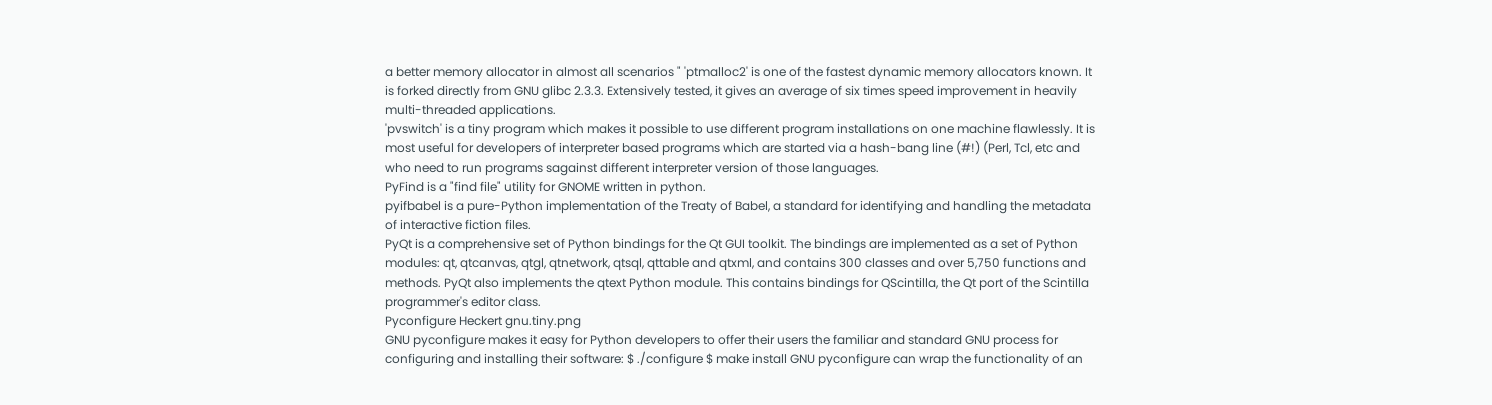a better memory allocator in almost all scenarios " 'ptmalloc2' is one of the fastest dynamic memory allocators known. It is forked directly from GNU glibc 2.3.3. Extensively tested, it gives an average of six times speed improvement in heavily multi-threaded applications.
'pvswitch' is a tiny program which makes it possible to use different program installations on one machine flawlessly. It is most useful for developers of interpreter based programs which are started via a hash-bang line (#!) (Perl, Tcl, etc and who need to run programs sagainst different interpreter version of those languages.
PyFind is a "find file" utility for GNOME written in python.
pyifbabel is a pure-Python implementation of the Treaty of Babel, a standard for identifying and handling the metadata of interactive fiction files.
PyQt is a comprehensive set of Python bindings for the Qt GUI toolkit. The bindings are implemented as a set of Python modules: qt, qtcanvas, qtgl, qtnetwork, qtsql, qttable and qtxml, and contains 300 classes and over 5,750 functions and methods. PyQt also implements the qtext Python module. This contains bindings for QScintilla, the Qt port of the Scintilla programmer's editor class.
Pyconfigure Heckert gnu.tiny.png
GNU pyconfigure makes it easy for Python developers to offer their users the familiar and standard GNU process for configuring and installing their software: $ ./configure $ make install GNU pyconfigure can wrap the functionality of an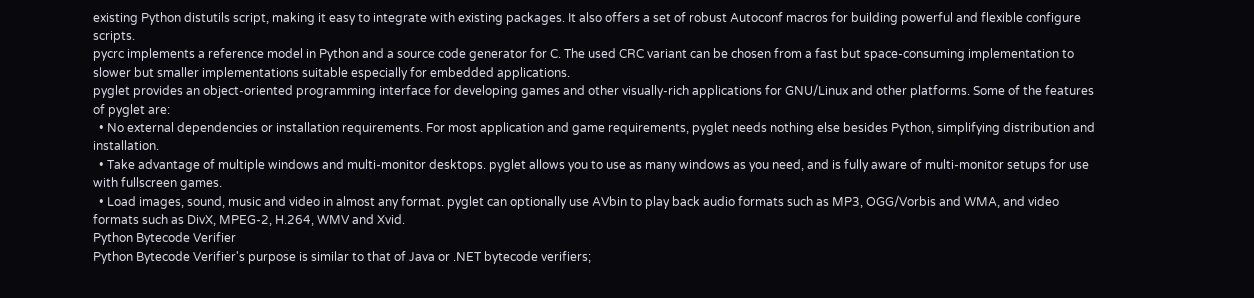existing Python distutils script, making it easy to integrate with existing packages. It also offers a set of robust Autoconf macros for building powerful and flexible configure scripts.
pycrc implements a reference model in Python and a source code generator for C. The used CRC variant can be chosen from a fast but space-consuming implementation to slower but smaller implementations suitable especially for embedded applications.
pyglet provides an object-oriented programming interface for developing games and other visually-rich applications for GNU/Linux and other platforms. Some of the features of pyglet are:
  • No external dependencies or installation requirements. For most application and game requirements, pyglet needs nothing else besides Python, simplifying distribution and installation.
  • Take advantage of multiple windows and multi-monitor desktops. pyglet allows you to use as many windows as you need, and is fully aware of multi-monitor setups for use with fullscreen games.
  • Load images, sound, music and video in almost any format. pyglet can optionally use AVbin to play back audio formats such as MP3, OGG/Vorbis and WMA, and video formats such as DivX, MPEG-2, H.264, WMV and Xvid.
Python Bytecode Verifier
Python Bytecode Verifier's purpose is similar to that of Java or .NET bytecode verifiers;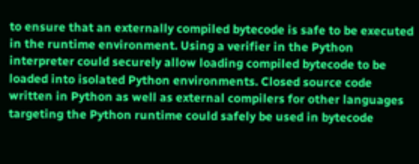to ensure that an externally compiled bytecode is safe to be executed in the runtime environment. Using a verifier in the Python interpreter could securely allow loading compiled bytecode to be loaded into isolated Python environments. Closed source code written in Python as well as external compilers for other languages targeting the Python runtime could safely be used in bytecode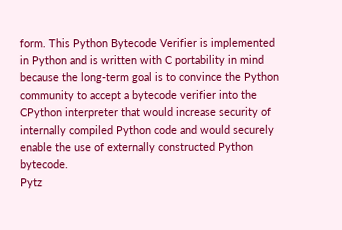form. This Python Bytecode Verifier is implemented in Python and is written with C portability in mind because the long-term goal is to convince the Python community to accept a bytecode verifier into the CPython interpreter that would increase security of internally compiled Python code and would securely enable the use of externally constructed Python bytecode.
Pytz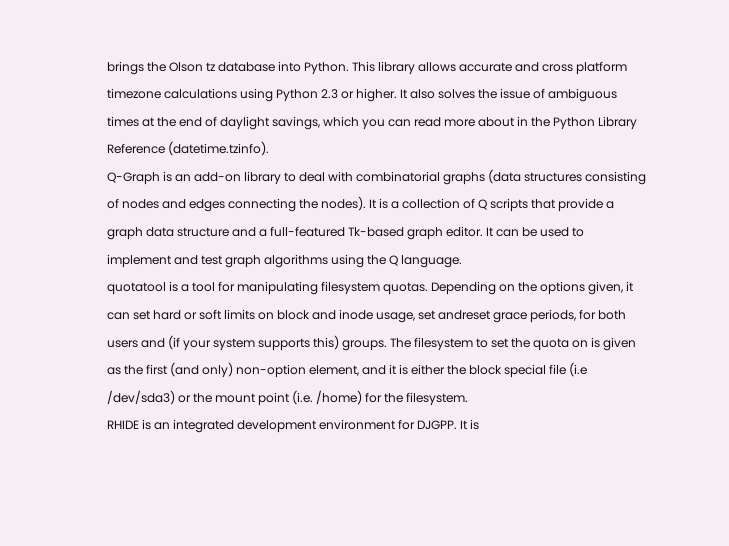brings the Olson tz database into Python. This library allows accurate and cross platform timezone calculations using Python 2.3 or higher. It also solves the issue of ambiguous times at the end of daylight savings, which you can read more about in the Python Library Reference (datetime.tzinfo).
Q-Graph is an add-on library to deal with combinatorial graphs (data structures consisting of nodes and edges connecting the nodes). It is a collection of Q scripts that provide a graph data structure and a full-featured Tk-based graph editor. It can be used to implement and test graph algorithms using the Q language.
quotatool is a tool for manipulating filesystem quotas. Depending on the options given, it can set hard or soft limits on block and inode usage, set andreset grace periods, for both users and (if your system supports this) groups. The filesystem to set the quota on is given as the first (and only) non-option element, and it is either the block special file (i.e /dev/sda3) or the mount point (i.e. /home) for the filesystem.
RHIDE is an integrated development environment for DJGPP. It is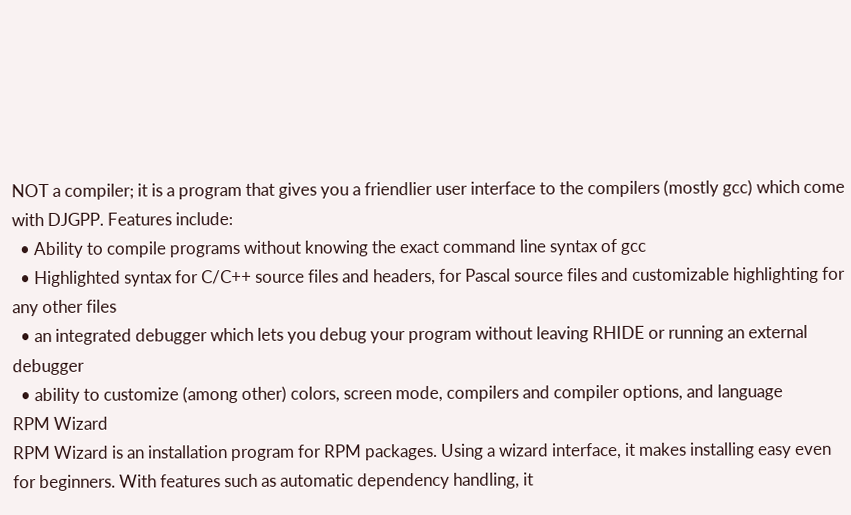NOT a compiler; it is a program that gives you a friendlier user interface to the compilers (mostly gcc) which come with DJGPP. Features include:
  • Ability to compile programs without knowing the exact command line syntax of gcc
  • Highlighted syntax for C/C++ source files and headers, for Pascal source files and customizable highlighting for any other files
  • an integrated debugger which lets you debug your program without leaving RHIDE or running an external debugger
  • ability to customize (among other) colors, screen mode, compilers and compiler options, and language
RPM Wizard
RPM Wizard is an installation program for RPM packages. Using a wizard interface, it makes installing easy even for beginners. With features such as automatic dependency handling, it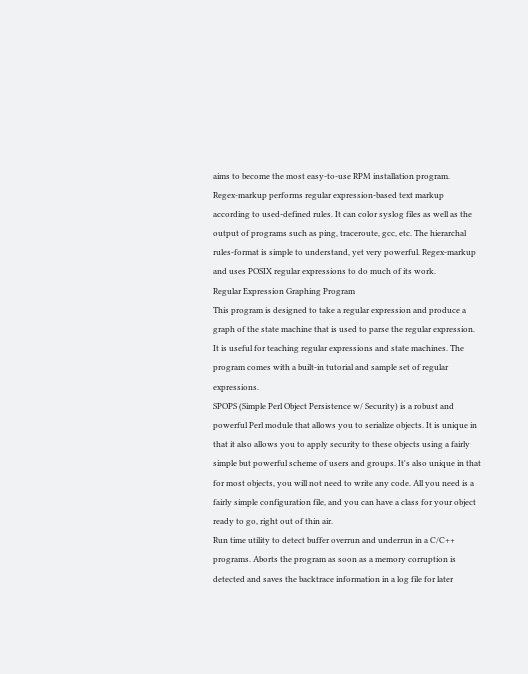aims to become the most easy-to-use RPM installation program.
Regex-markup performs regular expression-based text markup according to used-defined rules. It can color syslog files as well as the output of programs such as ping, traceroute, gcc, etc. The hierarchal rules-format is simple to understand, yet very powerful. Regex-markup and uses POSIX regular expressions to do much of its work.
Regular Expression Graphing Program
This program is designed to take a regular expression and produce a graph of the state machine that is used to parse the regular expression. It is useful for teaching regular expressions and state machines. The program comes with a built-in tutorial and sample set of regular expressions.
SPOPS (Simple Perl Object Persistence w/ Security) is a robust and powerful Perl module that allows you to serialize objects. It is unique in that it also allows you to apply security to these objects using a fairly simple but powerful scheme of users and groups. It's also unique in that for most objects, you will not need to write any code. All you need is a fairly simple configuration file, and you can have a class for your object ready to go, right out of thin air.
Run time utility to detect buffer overrun and underrun in a C/C++ programs. Aborts the program as soon as a memory corruption is detected and saves the backtrace information in a log file for later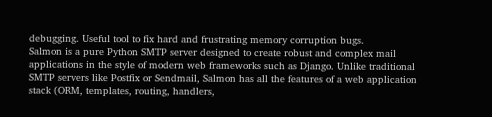debugging. Useful tool to fix hard and frustrating memory corruption bugs.
Salmon is a pure Python SMTP server designed to create robust and complex mail applications in the style of modern web frameworks such as Django. Unlike traditional SMTP servers like Postfix or Sendmail, Salmon has all the features of a web application stack (ORM, templates, routing, handlers,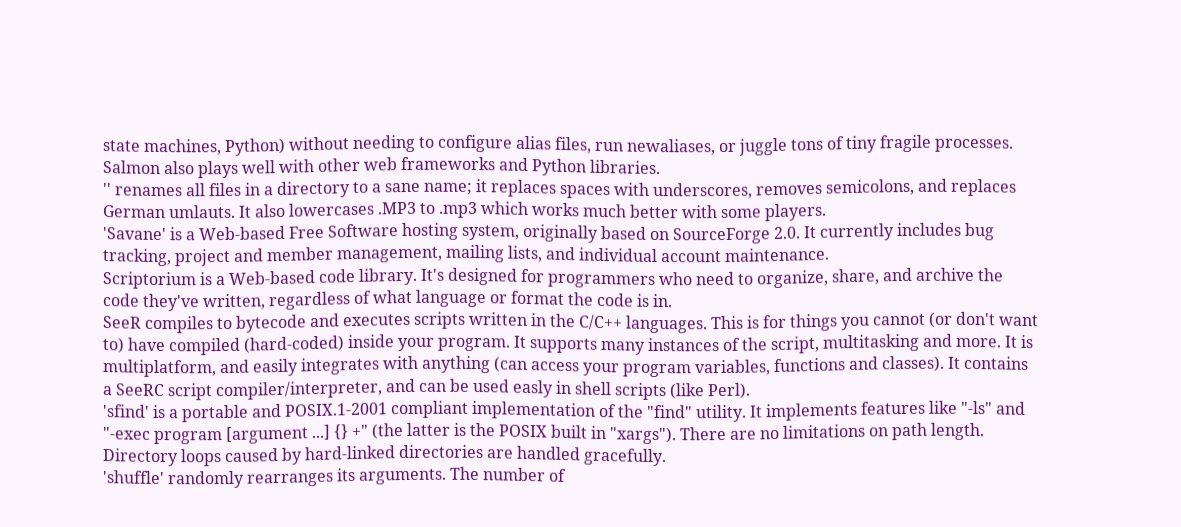state machines, Python) without needing to configure alias files, run newaliases, or juggle tons of tiny fragile processes. Salmon also plays well with other web frameworks and Python libraries.
'' renames all files in a directory to a sane name; it replaces spaces with underscores, removes semicolons, and replaces German umlauts. It also lowercases .MP3 to .mp3 which works much better with some players.
'Savane' is a Web-based Free Software hosting system, originally based on SourceForge 2.0. It currently includes bug tracking, project and member management, mailing lists, and individual account maintenance.
Scriptorium is a Web-based code library. It's designed for programmers who need to organize, share, and archive the code they've written, regardless of what language or format the code is in.
SeeR compiles to bytecode and executes scripts written in the C/C++ languages. This is for things you cannot (or don't want to) have compiled (hard-coded) inside your program. It supports many instances of the script, multitasking and more. It is multiplatform, and easily integrates with anything (can access your program variables, functions and classes). It contains a SeeRC script compiler/interpreter, and can be used easly in shell scripts (like Perl).
'sfind' is a portable and POSIX.1-2001 compliant implementation of the "find" utility. It implements features like "-ls" and "-exec program [argument ...] {} +" (the latter is the POSIX built in "xargs"). There are no limitations on path length. Directory loops caused by hard-linked directories are handled gracefully.
'shuffle' randomly rearranges its arguments. The number of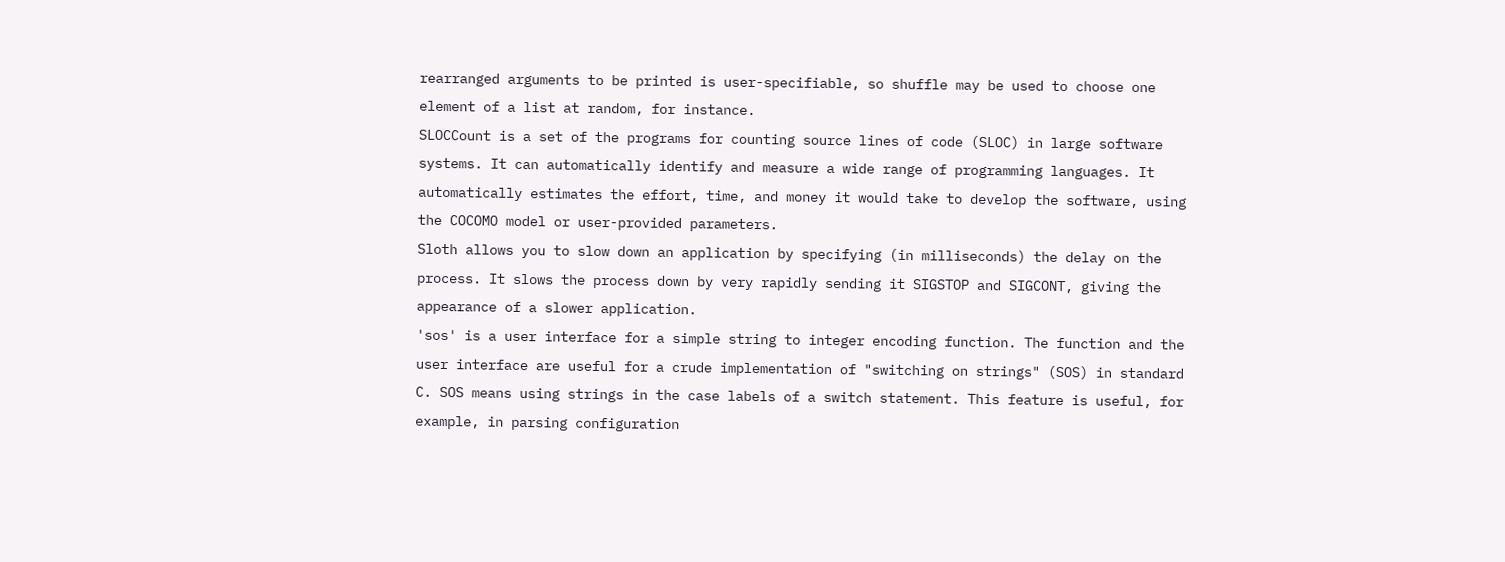rearranged arguments to be printed is user-specifiable, so shuffle may be used to choose one element of a list at random, for instance.
SLOCCount is a set of the programs for counting source lines of code (SLOC) in large software systems. It can automatically identify and measure a wide range of programming languages. It automatically estimates the effort, time, and money it would take to develop the software, using the COCOMO model or user-provided parameters.
Sloth allows you to slow down an application by specifying (in milliseconds) the delay on the process. It slows the process down by very rapidly sending it SIGSTOP and SIGCONT, giving the appearance of a slower application.
'sos' is a user interface for a simple string to integer encoding function. The function and the user interface are useful for a crude implementation of "switching on strings" (SOS) in standard C. SOS means using strings in the case labels of a switch statement. This feature is useful, for example, in parsing configuration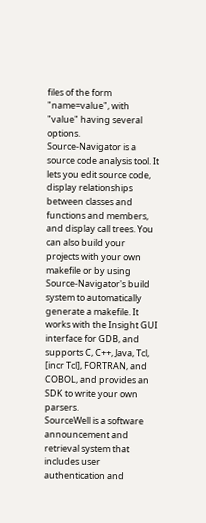files of the form "name=value", with "value" having several options.
Source-Navigator is a source code analysis tool. It lets you edit source code, display relationships between classes and functions and members, and display call trees. You can also build your projects with your own makefile or by using Source-Navigator's build system to automatically generate a makefile. It works with the Insight GUI interface for GDB, and supports C, C++, Java, Tcl, [incr Tcl], FORTRAN, and COBOL, and provides an SDK to write your own parsers.
SourceWell is a software announcement and retrieval system that includes user authentication and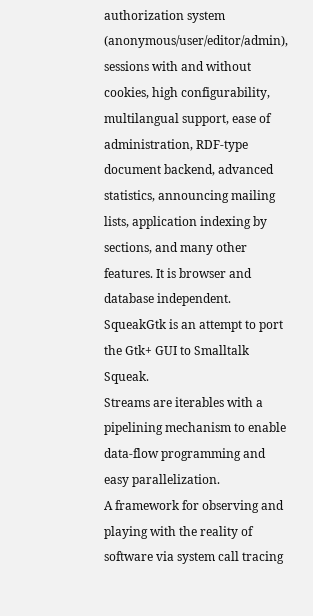authorization system (anonymous/user/editor/admin), sessions with and without cookies, high configurability, multilangual support, ease of administration, RDF-type document backend, advanced statistics, announcing mailing lists, application indexing by sections, and many other features. It is browser and database independent.
SqueakGtk is an attempt to port the Gtk+ GUI to Smalltalk Squeak.
Streams are iterables with a pipelining mechanism to enable data-flow programming and easy parallelization.
A framework for observing and playing with the reality of software via system call tracing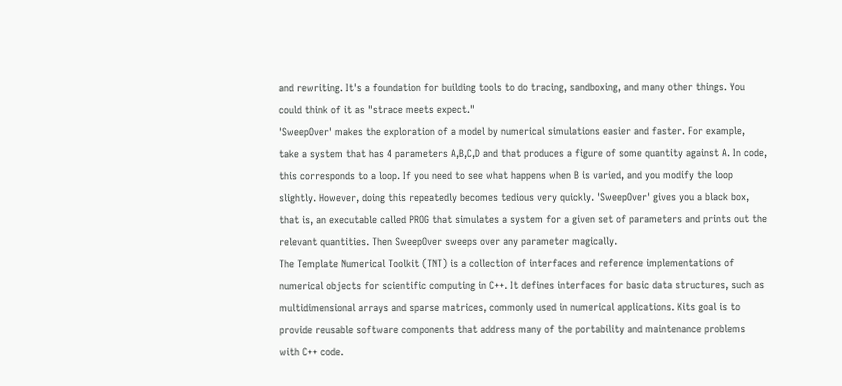and rewriting. It's a foundation for building tools to do tracing, sandboxing, and many other things. You could think of it as "strace meets expect."
'SweepOver' makes the exploration of a model by numerical simulations easier and faster. For example, take a system that has 4 parameters A,B,C,D and that produces a figure of some quantity against A. In code, this corresponds to a loop. If you need to see what happens when B is varied, and you modify the loop slightly. However, doing this repeatedly becomes tedious very quickly. 'SweepOver' gives you a black box, that is, an executable called PROG that simulates a system for a given set of parameters and prints out the relevant quantities. Then SweepOver sweeps over any parameter magically.
The Template Numerical Toolkit (TNT) is a collection of interfaces and reference implementations of numerical objects for scientific computing in C++. It defines interfaces for basic data structures, such as multidimensional arrays and sparse matrices, commonly used in numerical applications. Kits goal is to provide reusable software components that address many of the portability and maintenance problems with C++ code.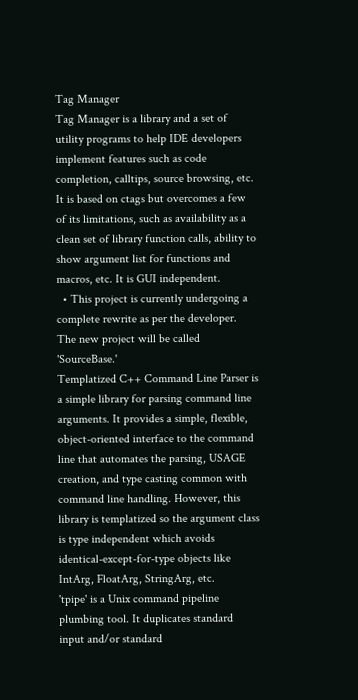Tag Manager
Tag Manager is a library and a set of utility programs to help IDE developers implement features such as code completion, calltips, source browsing, etc. It is based on ctags but overcomes a few of its limitations, such as availability as a clean set of library function calls, ability to show argument list for functions and macros, etc. It is GUI independent.
  • This project is currently undergoing a complete rewrite as per the developer. The new project will be called 'SourceBase.'
Templatized C++ Command Line Parser is a simple library for parsing command line arguments. It provides a simple, flexible, object-oriented interface to the command line that automates the parsing, USAGE creation, and type casting common with command line handling. However, this library is templatized so the argument class is type independent which avoids identical-except-for-type objects like IntArg, FloatArg, StringArg, etc.
'tpipe' is a Unix command pipeline plumbing tool. It duplicates standard input and/or standard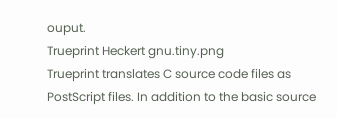ouput.
Trueprint Heckert gnu.tiny.png
Trueprint translates C source code files as PostScript files. In addition to the basic source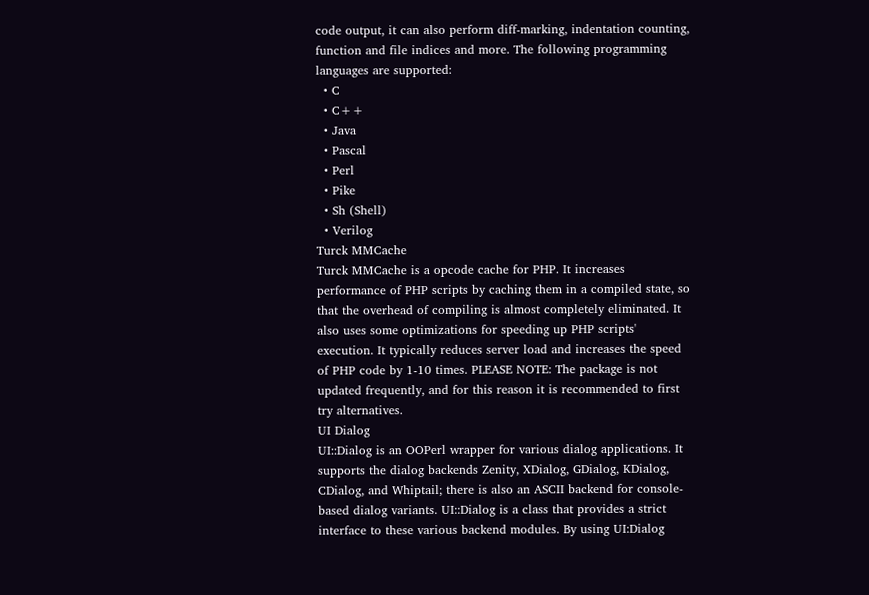code output, it can also perform diff-marking, indentation counting, function and file indices and more. The following programming languages are supported:
  • C
  • C++
  • Java
  • Pascal
  • Perl
  • Pike
  • Sh (Shell)
  • Verilog
Turck MMCache
Turck MMCache is a opcode cache for PHP. It increases performance of PHP scripts by caching them in a compiled state, so that the overhead of compiling is almost completely eliminated. It also uses some optimizations for speeding up PHP scripts' execution. It typically reduces server load and increases the speed of PHP code by 1-10 times. PLEASE NOTE: The package is not updated frequently, and for this reason it is recommended to first try alternatives.
UI Dialog
UI::Dialog is an OOPerl wrapper for various dialog applications. It supports the dialog backends Zenity, XDialog, GDialog, KDialog, CDialog, and Whiptail; there is also an ASCII backend for console-based dialog variants. UI::Dialog is a class that provides a strict interface to these various backend modules. By using UI:Dialog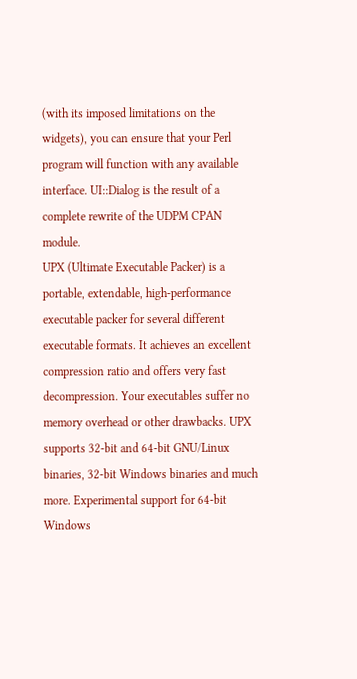(with its imposed limitations on the widgets), you can ensure that your Perl program will function with any available interface. UI::Dialog is the result of a complete rewrite of the UDPM CPAN module.
UPX (Ultimate Executable Packer) is a portable, extendable, high-performance executable packer for several different executable formats. It achieves an excellent compression ratio and offers very fast decompression. Your executables suffer no memory overhead or other drawbacks. UPX supports 32-bit and 64-bit GNU/Linux binaries, 32-bit Windows binaries and much more. Experimental support for 64-bit Windows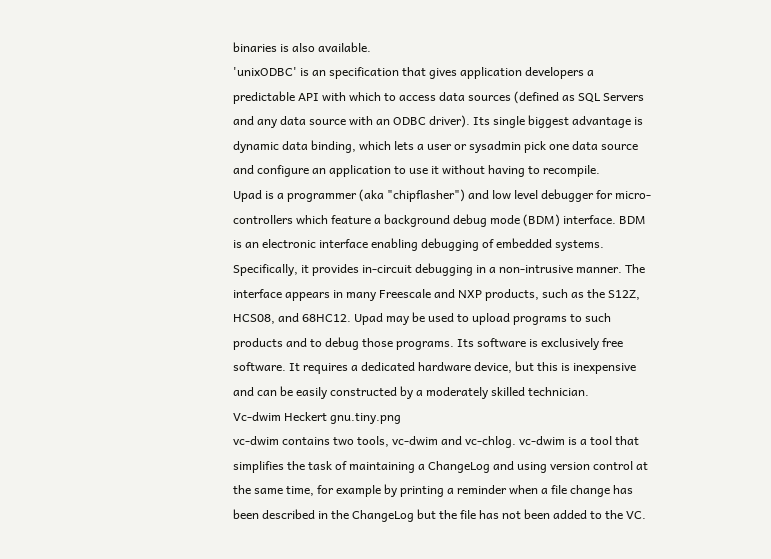binaries is also available.
'unixODBC' is an specification that gives application developers a predictable API with which to access data sources (defined as SQL Servers and any data source with an ODBC driver). Its single biggest advantage is dynamic data binding, which lets a user or sysadmin pick one data source and configure an application to use it without having to recompile.
Upad is a programmer (aka "chipflasher") and low level debugger for micro-controllers which feature a background debug mode (BDM) interface. BDM is an electronic interface enabling debugging of embedded systems. Specifically, it provides in-circuit debugging in a non-intrusive manner. The interface appears in many Freescale and NXP products, such as the S12Z, HCS08, and 68HC12. Upad may be used to upload programs to such products and to debug those programs. Its software is exclusively free software. It requires a dedicated hardware device, but this is inexpensive and can be easily constructed by a moderately skilled technician.
Vc-dwim Heckert gnu.tiny.png
vc-dwim contains two tools, vc-dwim and vc-chlog. vc-dwim is a tool that simplifies the task of maintaining a ChangeLog and using version control at the same time, for example by printing a reminder when a file change has been described in the ChangeLog but the file has not been added to the VC.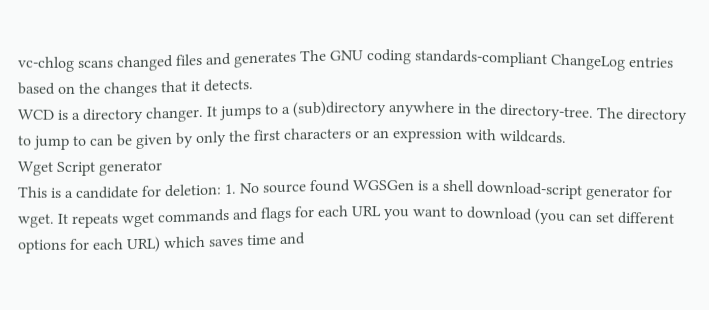vc-chlog scans changed files and generates The GNU coding standards-compliant ChangeLog entries based on the changes that it detects.
WCD is a directory changer. It jumps to a (sub)directory anywhere in the directory-tree. The directory to jump to can be given by only the first characters or an expression with wildcards.
Wget Script generator
This is a candidate for deletion: 1. No source found WGSGen is a shell download-script generator for wget. It repeats wget commands and flags for each URL you want to download (you can set different options for each URL) which saves time and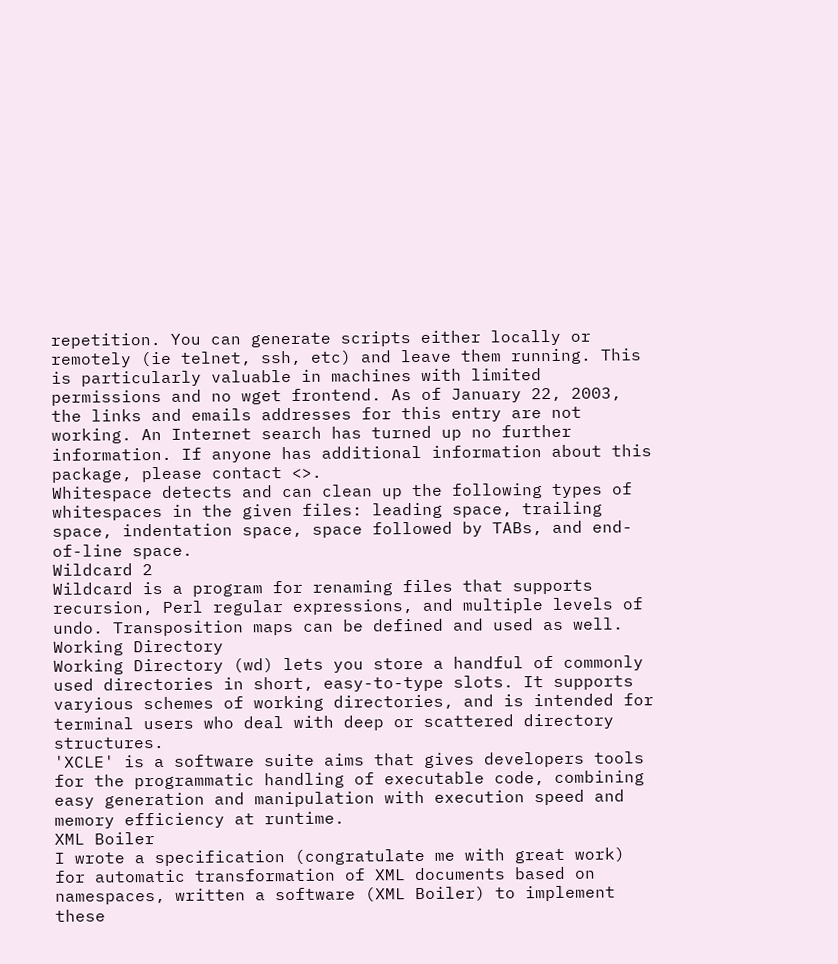repetition. You can generate scripts either locally or remotely (ie telnet, ssh, etc) and leave them running. This is particularly valuable in machines with limited permissions and no wget frontend. As of January 22, 2003, the links and emails addresses for this entry are not working. An Internet search has turned up no further information. If anyone has additional information about this package, please contact <>.
Whitespace detects and can clean up the following types of whitespaces in the given files: leading space, trailing space, indentation space, space followed by TABs, and end-of-line space.
Wildcard 2
Wildcard is a program for renaming files that supports recursion, Perl regular expressions, and multiple levels of undo. Transposition maps can be defined and used as well.
Working Directory
Working Directory (wd) lets you store a handful of commonly used directories in short, easy-to-type slots. It supports varyious schemes of working directories, and is intended for terminal users who deal with deep or scattered directory structures.
'XCLE' is a software suite aims that gives developers tools for the programmatic handling of executable code, combining easy generation and manipulation with execution speed and memory efficiency at runtime.
XML Boiler
I wrote a specification (congratulate me with great work) for automatic transformation of XML documents based on namespaces, written a software (XML Boiler) to implement these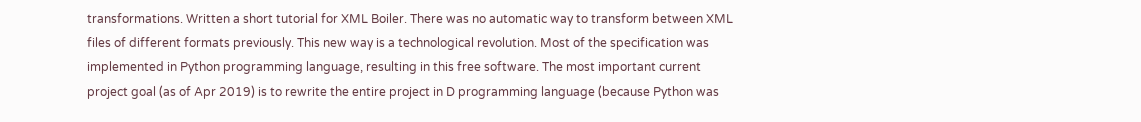transformations. Written a short tutorial for XML Boiler. There was no automatic way to transform between XML files of different formats previously. This new way is a technological revolution. Most of the specification was implemented in Python programming language, resulting in this free software. The most important current project goal (as of Apr 2019) is to rewrite the entire project in D programming language (because Python was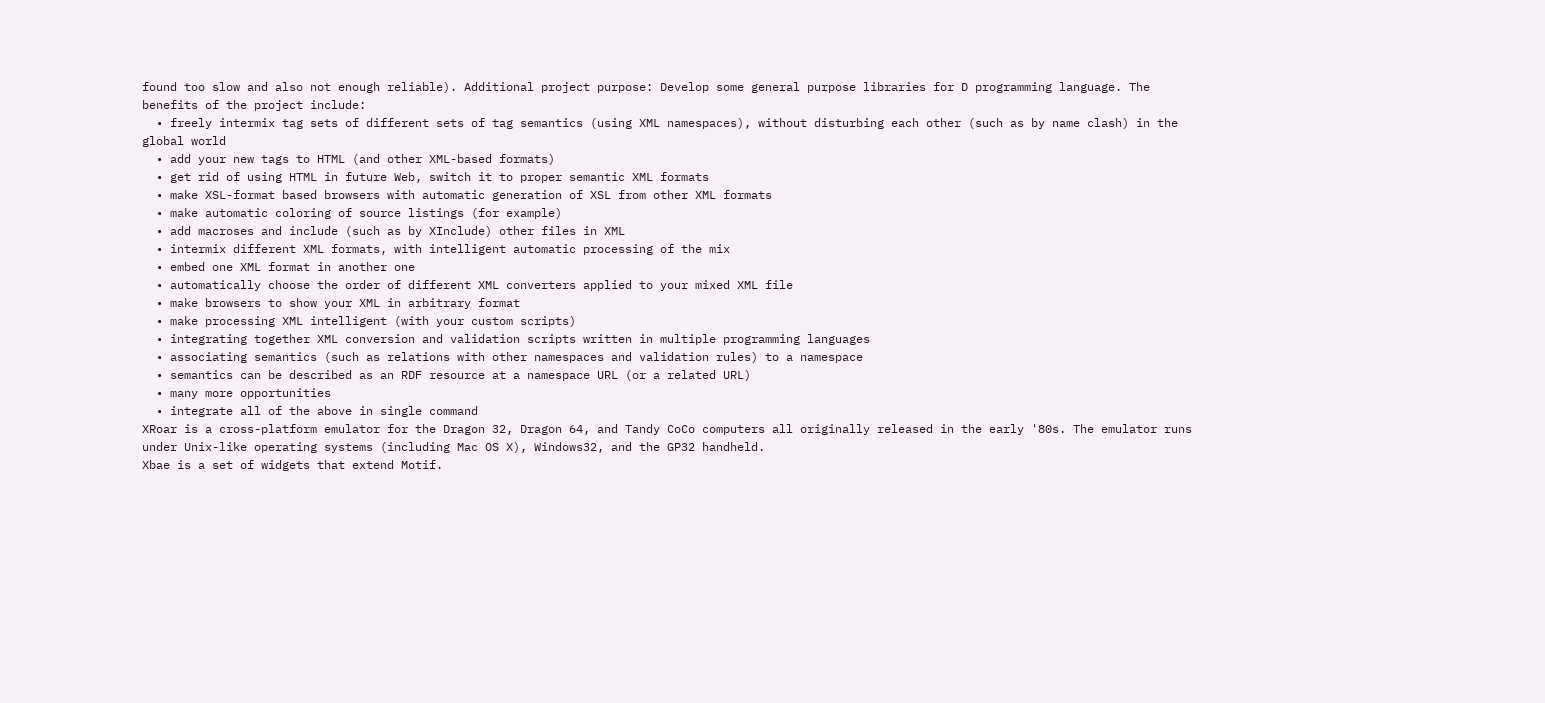found too slow and also not enough reliable). Additional project purpose: Develop some general purpose libraries for D programming language. The benefits of the project include:
  • freely intermix tag sets of different sets of tag semantics (using XML namespaces), without disturbing each other (such as by name clash) in the global world
  • add your new tags to HTML (and other XML-based formats)
  • get rid of using HTML in future Web, switch it to proper semantic XML formats
  • make XSL-format based browsers with automatic generation of XSL from other XML formats
  • make automatic coloring of source listings (for example)
  • add macroses and include (such as by XInclude) other files in XML
  • intermix different XML formats, with intelligent automatic processing of the mix
  • embed one XML format in another one
  • automatically choose the order of different XML converters applied to your mixed XML file
  • make browsers to show your XML in arbitrary format
  • make processing XML intelligent (with your custom scripts)
  • integrating together XML conversion and validation scripts written in multiple programming languages
  • associating semantics (such as relations with other namespaces and validation rules) to a namespace
  • semantics can be described as an RDF resource at a namespace URL (or a related URL)
  • many more opportunities
  • integrate all of the above in single command
XRoar is a cross-platform emulator for the Dragon 32, Dragon 64, and Tandy CoCo computers all originally released in the early '80s. The emulator runs under Unix-like operating systems (including Mac OS X), Windows32, and the GP32 handheld.
Xbae is a set of widgets that extend Motif.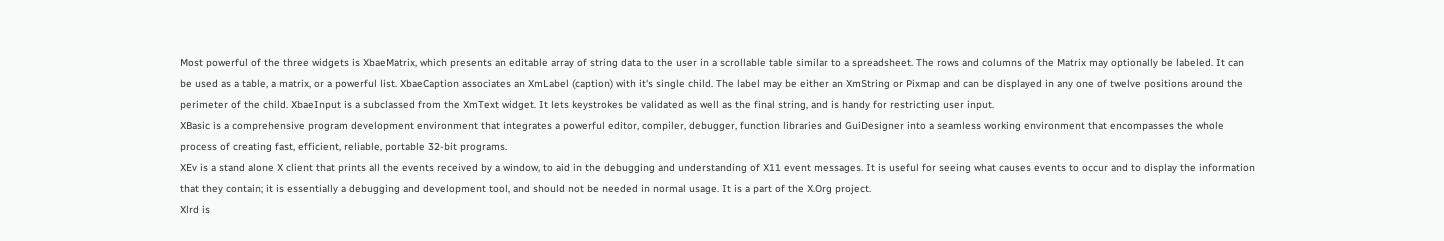Most powerful of the three widgets is XbaeMatrix, which presents an editable array of string data to the user in a scrollable table similar to a spreadsheet. The rows and columns of the Matrix may optionally be labeled. It can be used as a table, a matrix, or a powerful list. XbaeCaption associates an XmLabel (caption) with it's single child. The label may be either an XmString or Pixmap and can be displayed in any one of twelve positions around the perimeter of the child. XbaeInput is a subclassed from the XmText widget. It lets keystrokes be validated as well as the final string, and is handy for restricting user input.
XBasic is a comprehensive program development environment that integrates a powerful editor, compiler, debugger, function libraries and GuiDesigner into a seamless working environment that encompasses the whole process of creating fast, efficient, reliable, portable 32-bit programs.
XEv is a stand alone X client that prints all the events received by a window, to aid in the debugging and understanding of X11 event messages. It is useful for seeing what causes events to occur and to display the information that they contain; it is essentially a debugging and development tool, and should not be needed in normal usage. It is a part of the X.Org project.
Xlrd is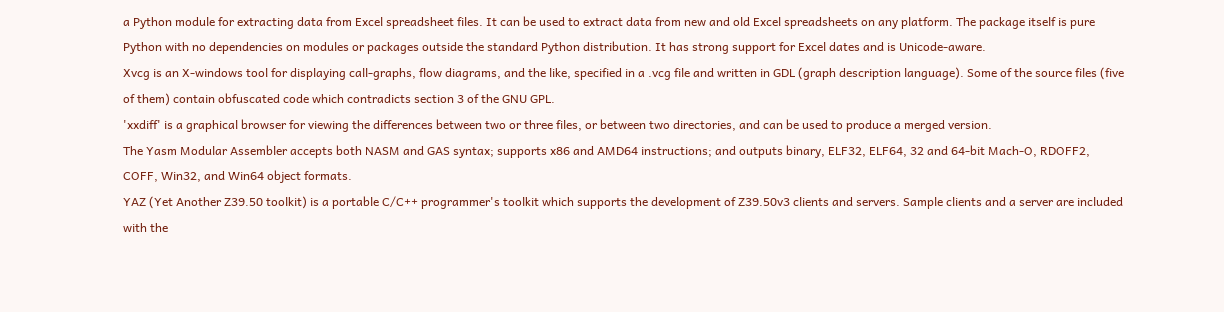a Python module for extracting data from Excel spreadsheet files. It can be used to extract data from new and old Excel spreadsheets on any platform. The package itself is pure Python with no dependencies on modules or packages outside the standard Python distribution. It has strong support for Excel dates and is Unicode-aware.
Xvcg is an X-windows tool for displaying call-graphs, flow diagrams, and the like, specified in a .vcg file and written in GDL (graph description language). Some of the source files (five of them) contain obfuscated code which contradicts section 3 of the GNU GPL.
'xxdiff' is a graphical browser for viewing the differences between two or three files, or between two directories, and can be used to produce a merged version.
The Yasm Modular Assembler accepts both NASM and GAS syntax; supports x86 and AMD64 instructions; and outputs binary, ELF32, ELF64, 32 and 64-bit Mach-O, RDOFF2, COFF, Win32, and Win64 object formats.
YAZ (Yet Another Z39.50 toolkit) is a portable C/C++ programmer's toolkit which supports the development of Z39.50v3 clients and servers. Sample clients and a server are included with the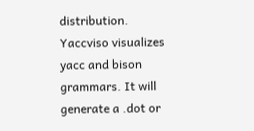distribution.
Yaccviso visualizes yacc and bison grammars. It will generate a .dot or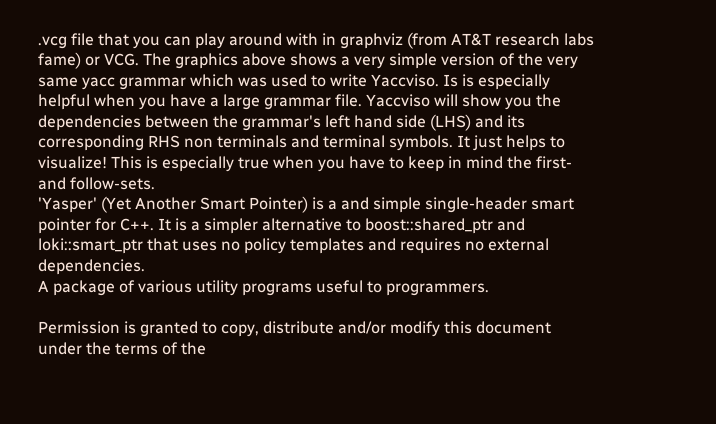.vcg file that you can play around with in graphviz (from AT&T research labs fame) or VCG. The graphics above shows a very simple version of the very same yacc grammar which was used to write Yaccviso. Is is especially helpful when you have a large grammar file. Yaccviso will show you the dependencies between the grammar's left hand side (LHS) and its corresponding RHS non terminals and terminal symbols. It just helps to visualize! This is especially true when you have to keep in mind the first- and follow-sets.
'Yasper' (Yet Another Smart Pointer) is a and simple single-header smart pointer for C++. It is a simpler alternative to boost::shared_ptr and loki::smart_ptr that uses no policy templates and requires no external dependencies.
A package of various utility programs useful to programmers.

Permission is granted to copy, distribute and/or modify this document under the terms of the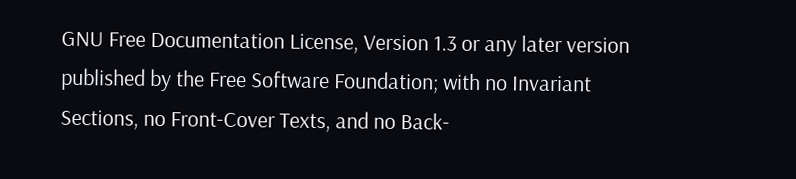GNU Free Documentation License, Version 1.3 or any later version published by the Free Software Foundation; with no Invariant Sections, no Front-Cover Texts, and no Back-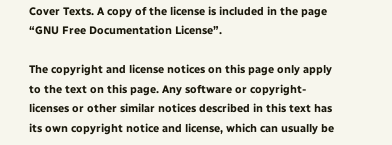Cover Texts. A copy of the license is included in the page “GNU Free Documentation License”.

The copyright and license notices on this page only apply to the text on this page. Any software or copyright-licenses or other similar notices described in this text has its own copyright notice and license, which can usually be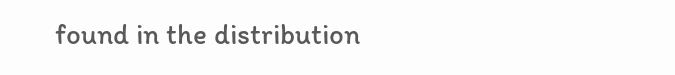found in the distribution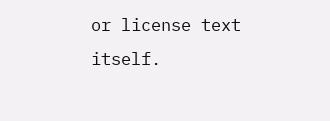or license text itself.